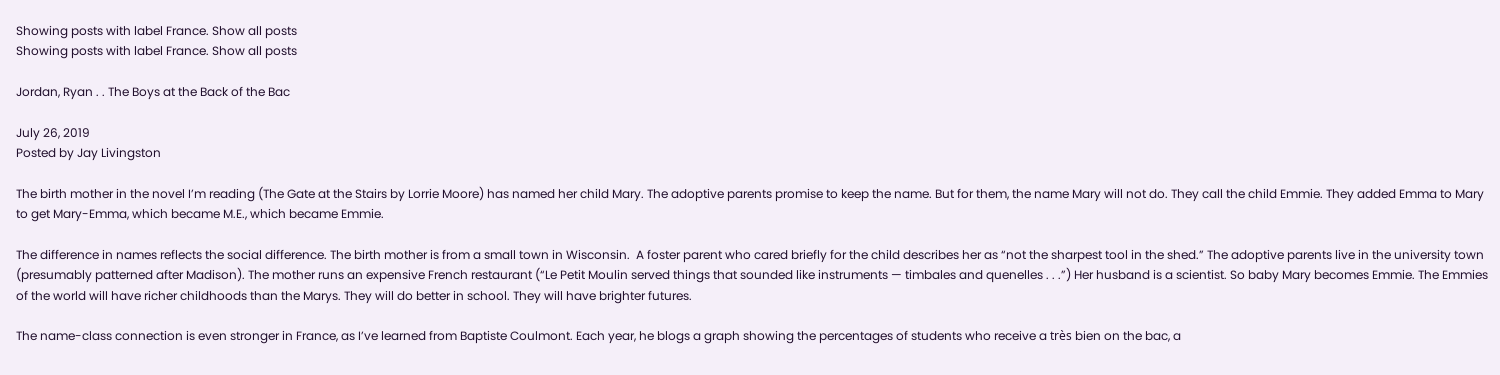Showing posts with label France. Show all posts
Showing posts with label France. Show all posts

Jordan, Ryan . . The Boys at the Back of the Bac

July 26, 2019
Posted by Jay Livingston

The birth mother in the novel I’m reading (The Gate at the Stairs by Lorrie Moore) has named her child Mary. The adoptive parents promise to keep the name. But for them, the name Mary will not do. They call the child Emmie. They added Emma to Mary to get Mary-Emma, which became M.E., which became Emmie.

The difference in names reflects the social difference. The birth mother is from a small town in Wisconsin.  A foster parent who cared briefly for the child describes her as “not the sharpest tool in the shed.” The adoptive parents live in the university town (presumably patterned after Madison). The mother runs an expensive French restaurant (“Le Petit Moulin served things that sounded like instruments — timbales and quenelles . . .”) Her husband is a scientist. So baby Mary becomes Emmie. The Emmies of the world will have richer childhoods than the Marys. They will do better in school. They will have brighter futures.

The name-class connection is even stronger in France, as I’ve learned from Baptiste Coulmont. Each year, he blogs a graph showing the percentages of students who receive a très bien on the bac, a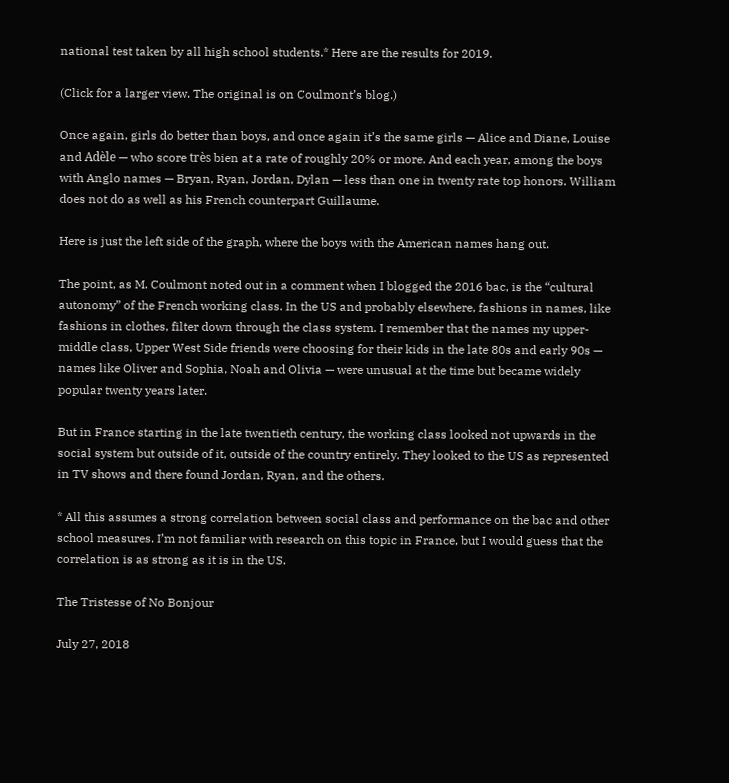national test taken by all high school students.* Here are the results for 2019.

(Click for a larger view. The original is on Coulmont’s blog.)

Once again, girls do better than boys, and once again it’s the same girls — Alice and Diane, Louise and Adèle — who score très bien at a rate of roughly 20% or more. And each year, among the boys with Anglo names — Bryan, Ryan, Jordan, Dylan — less than one in twenty rate top honors. William does not do as well as his French counterpart Guillaume.

Here is just the left side of the graph, where the boys with the American names hang out.

The point, as M. Coulmont noted out in a comment when I blogged the 2016 bac, is the “cultural autonomy” of the French working class. In the US and probably elsewhere, fashions in names, like fashions in clothes, filter down through the class system. I remember that the names my upper-middle class, Upper West Side friends were choosing for their kids in the late 80s and early 90s — names like Oliver and Sophia, Noah and Olivia — were unusual at the time but became widely popular twenty years later.

But in France starting in the late twentieth century, the working class looked not upwards in the social system but outside of it, outside of the country entirely. They looked to the US as represented in TV shows and there found Jordan, Ryan, and the others.

* All this assumes a strong correlation between social class and performance on the bac and other school measures. I’m not familiar with research on this topic in France, but I would guess that the correlation is as strong as it is in the US.

The Tristesse of No Bonjour

July 27, 2018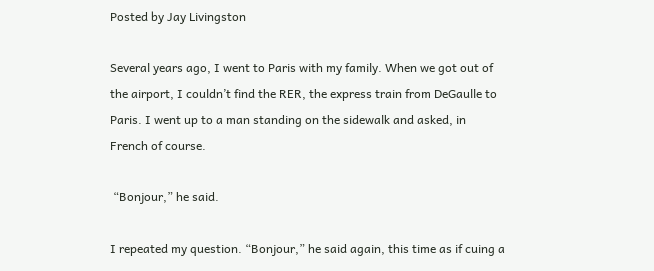Posted by Jay Livingston

Several years ago, I went to Paris with my family. When we got out of the airport, I couldn’t find the RER, the express train from DeGaulle to Paris. I went up to a man standing on the sidewalk and asked, in French of course.

 “Bonjour,” he said.

I repeated my question. “Bonjour,” he said again, this time as if cuing a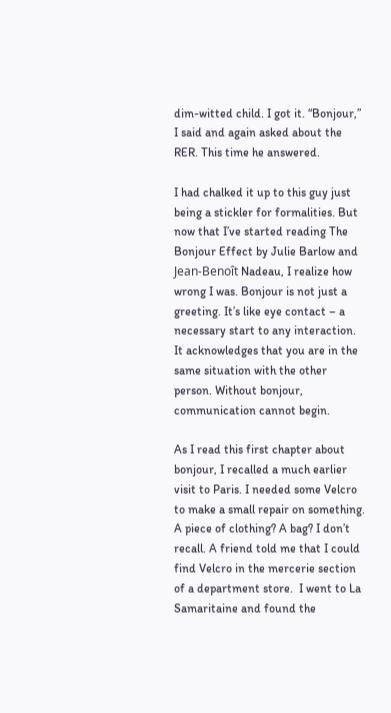dim-witted child. I got it. “Bonjour,” I said and again asked about the RER. This time he answered.

I had chalked it up to this guy just being a stickler for formalities. But now that I’ve started reading The Bonjour Effect by Julie Barlow and Jean-Benoît Nadeau, I realize how wrong I was. Bonjour is not just a greeting. It’s like eye contact – a necessary start to any interaction. It acknowledges that you are in the same situation with the other person. Without bonjour, communication cannot begin.

As I read this first chapter about bonjour, I recalled a much earlier visit to Paris. I needed some Velcro to make a small repair on something. A piece of clothing? A bag? I don’t recall. A friend told me that I could find Velcro in the mercerie section of a department store.  I went to La Samaritaine and found the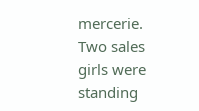mercerie. Two sales girls were standing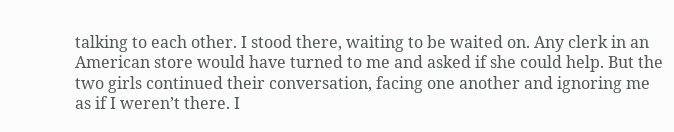talking to each other. I stood there, waiting to be waited on. Any clerk in an American store would have turned to me and asked if she could help. But the two girls continued their conversation, facing one another and ignoring me as if I weren’t there. I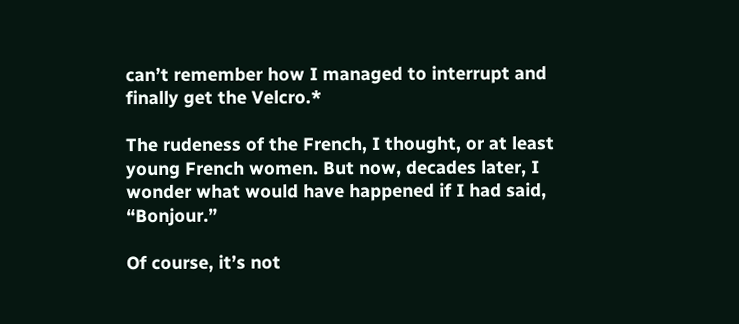can’t remember how I managed to interrupt and finally get the Velcro.*

The rudeness of the French, I thought, or at least young French women. But now, decades later, I wonder what would have happened if I had said, “Bonjour.”

Of course, it’s not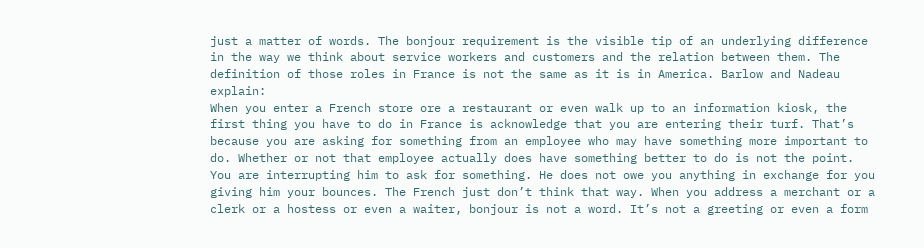just a matter of words. The bonjour requirement is the visible tip of an underlying difference in the way we think about service workers and customers and the relation between them. The definition of those roles in France is not the same as it is in America. Barlow and Nadeau explain:
When you enter a French store ore a restaurant or even walk up to an information kiosk, the first thing you have to do in France is acknowledge that you are entering their turf. That’s because you are asking for something from an employee who may have something more important to do. Whether or not that employee actually does have something better to do is not the point. You are interrupting him to ask for something. He does not owe you anything in exchange for you giving him your bounces. The French just don’t think that way. When you address a merchant or a clerk or a hostess or even a waiter, bonjour is not a word. It’s not a greeting or even a form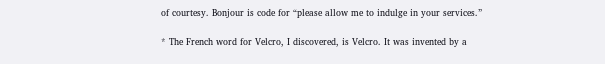of courtesy. Bonjour is code for “please allow me to indulge in your services.”

* The French word for Velcro, I discovered, is Velcro. It was invented by a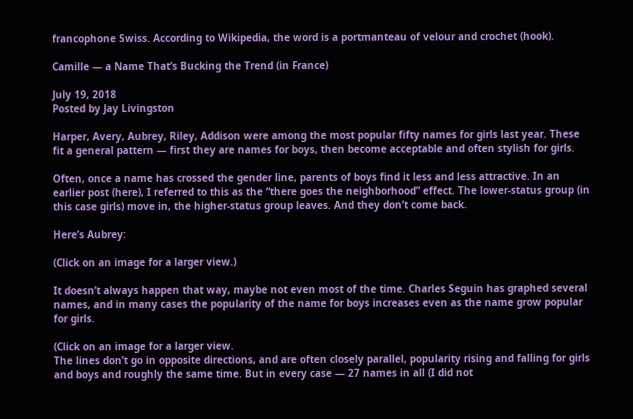francophone Swiss. According to Wikipedia, the word is a portmanteau of velour and crochet (hook).

Camille — a Name That’s Bucking the Trend (in France)

July 19, 2018
Posted by Jay Livingston

Harper, Avery, Aubrey, Riley, Addison were among the most popular fifty names for girls last year. These fit a general pattern — first they are names for boys, then become acceptable and often stylish for girls.

Often, once a name has crossed the gender line, parents of boys find it less and less attractive. In an earlier post (here), I referred to this as the “there goes the neighborhood” effect. The lower-status group (in this case girls) move in, the higher-status group leaves. And they don’t come back.

Here’s Aubrey:

(Click on an image for a larger view.)

It doesn’t always happen that way, maybe not even most of the time. Charles Seguin has graphed several names, and in many cases the popularity of the name for boys increases even as the name grow popular for girls.

(Click on an image for a larger view.
The lines don’t go in opposite directions, and are often closely parallel, popularity rising and falling for girls and boys and roughly the same time. But in every case — 27 names in all (I did not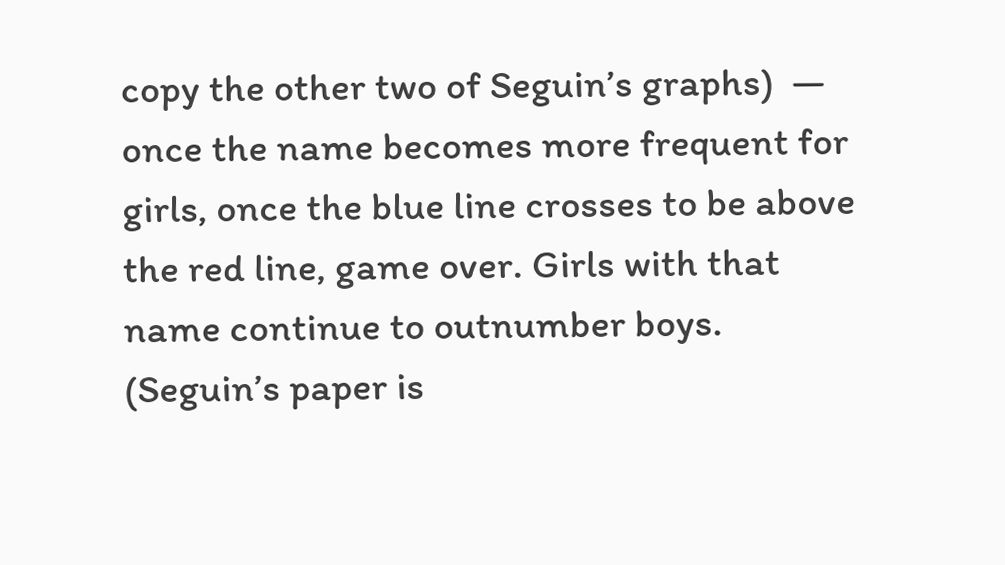copy the other two of Seguin’s graphs)  — once the name becomes more frequent for girls, once the blue line crosses to be above the red line, game over. Girls with that name continue to outnumber boys. (Seguin’s paper is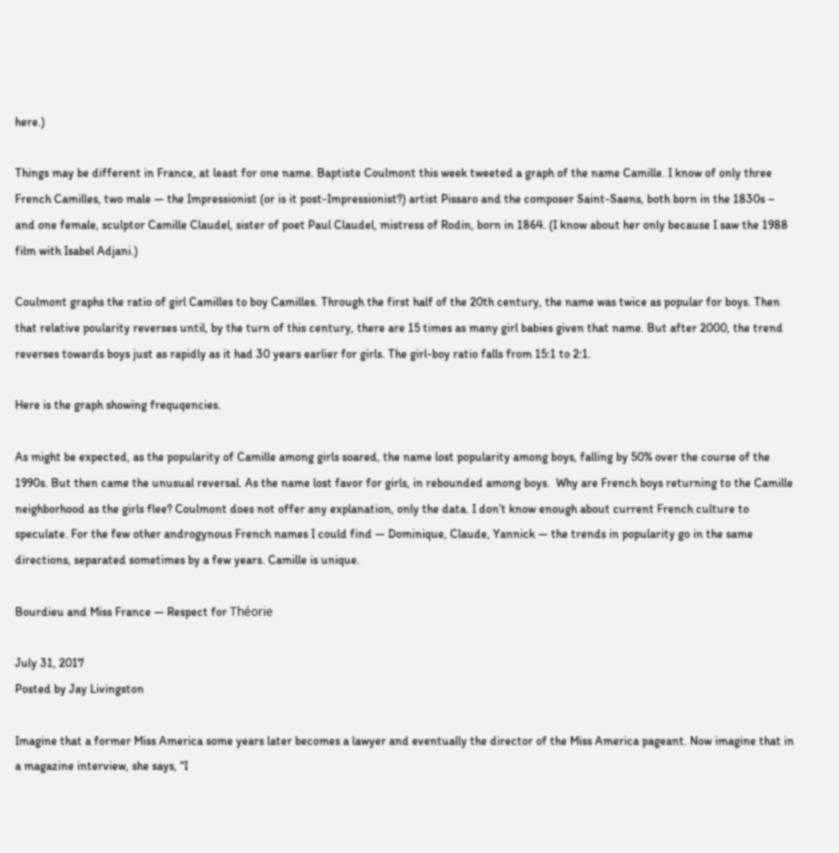here.)

Things may be different in France, at least for one name. Baptiste Coulmont this week tweeted a graph of the name Camille. I know of only three French Camilles, two male — the Impressionist (or is it post-Impressionist?) artist Pissaro and the composer Saint-Saens, both born in the 1830s – and one female, sculptor Camille Claudel, sister of poet Paul Claudel, mistress of Rodin, born in 1864. (I know about her only because I saw the 1988 film with Isabel Adjani.)

Coulmont graphs the ratio of girl Camilles to boy Camilles. Through the first half of the 20th century, the name was twice as popular for boys. Then that relative poularity reverses until, by the turn of this century, there are 15 times as many girl babies given that name. But after 2000, the trend reverses towards boys just as rapidly as it had 30 years earlier for girls. The girl-boy ratio falls from 15:1 to 2:1.

Here is the graph showing frequqencies.

As might be expected, as the popularity of Camille among girls soared, the name lost popularity among boys, falling by 50% over the course of the 1990s. But then came the unusual reversal. As the name lost favor for girls, in rebounded among boys.  Why are French boys returning to the Camille neighborhood as the girls flee? Coulmont does not offer any explanation, only the data. I don’t know enough about current French culture to speculate. For the few other androgynous French names I could find — Dominique, Claude, Yannick — the trends in popularity go in the same directions, separated sometimes by a few years. Camille is unique.

Bourdieu and Miss France — Respect for Théorie

July 31, 2017
Posted by Jay Livingston

Imagine that a former Miss America some years later becomes a lawyer and eventually the director of the Miss America pageant. Now imagine that in a magazine interview, she says, “I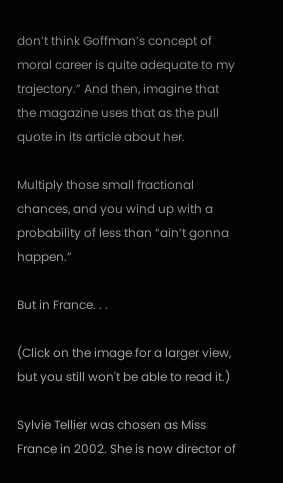don’t think Goffman’s concept of moral career is quite adequate to my trajectory.” And then, imagine that the magazine uses that as the pull quote in its article about her.

Multiply those small fractional chances, and you wind up with a probability of less than “ain’t gonna happen.”

But in France. . .

(Click on the image for a larger view, but you still won't be able to read it.)

Sylvie Tellier was chosen as Miss France in 2002. She is now director of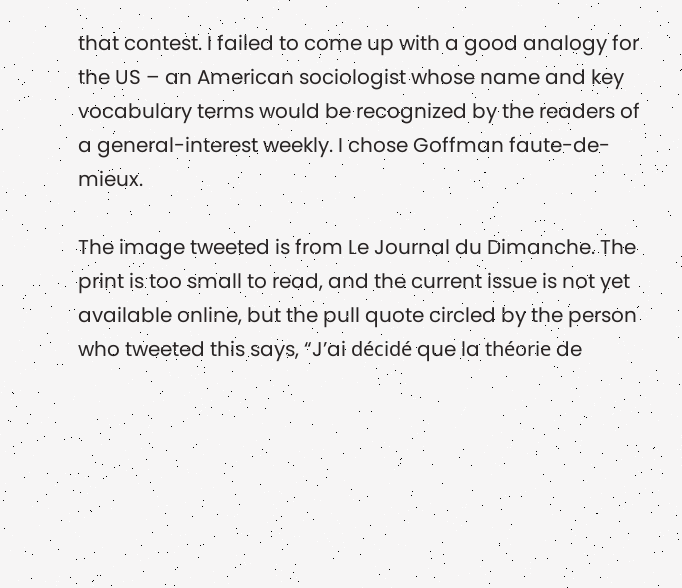that contest. I failed to come up with a good analogy for the US – an American sociologist whose name and key vocabulary terms would be recognized by the readers of a general-interest weekly. I chose Goffman faute-de-mieux.

The image tweeted is from Le Journal du Dimanche. The print is too small to read, and the current issue is not yet available online, but the pull quote circled by the person who tweeted this says, “J’ai décidé que la théorie de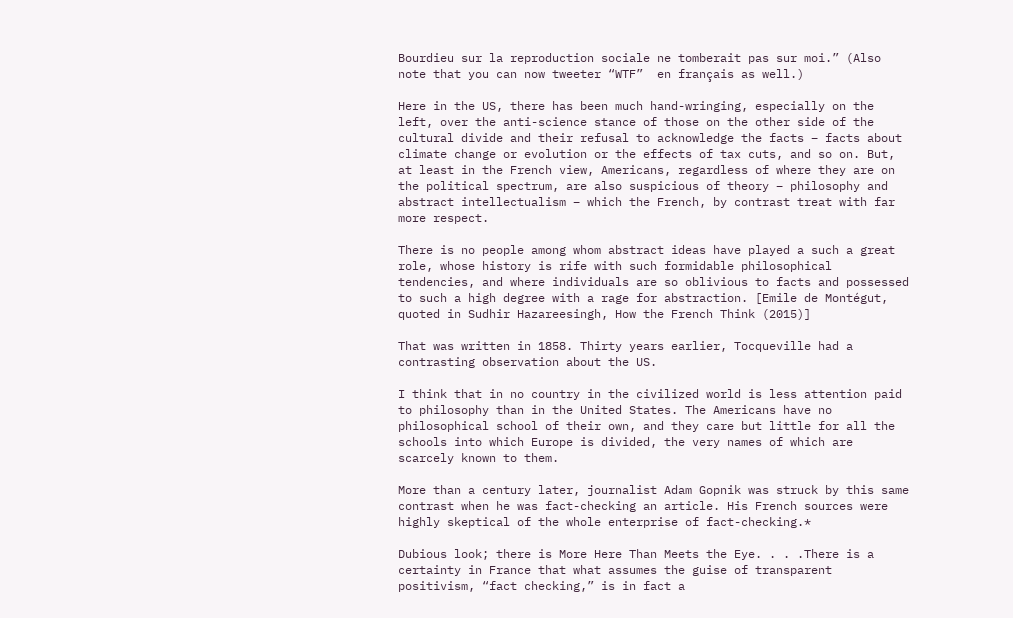Bourdieu sur la reproduction sociale ne tomberait pas sur moi.” (Also note that you can now tweeter “WTF”  en français as well.)

Here in the US, there has been much hand-wringing, especially on the left, over the anti-science stance of those on the other side of the cultural divide and their refusal to acknowledge the facts – facts about climate change or evolution or the effects of tax cuts, and so on. But, at least in the French view, Americans, regardless of where they are on the political spectrum, are also suspicious of theory – philosophy and abstract intellectualism – which the French, by contrast treat with far more respect.

There is no people among whom abstract ideas have played a such a great role, whose history is rife with such formidable philosophical tendencies, and where individuals are so oblivious to facts and possessed to such a high degree with a rage for abstraction. [Emile de Montégut, quoted in Sudhir Hazareesingh, How the French Think (2015)]

That was written in 1858. Thirty years earlier, Tocqueville had a contrasting observation about the US.

I think that in no country in the civilized world is less attention paid to philosophy than in the United States. The Americans have no philosophical school of their own, and they care but little for all the schools into which Europe is divided, the very names of which are scarcely known to them.

More than a century later, journalist Adam Gopnik was struck by this same contrast when he was fact-checking an article. His French sources were highly skeptical of the whole enterprise of fact-checking.*

Dubious look; there is More Here Than Meets the Eye. . . .There is a certainty in France that what assumes the guise of transparent positivism, “fact checking,” is in fact a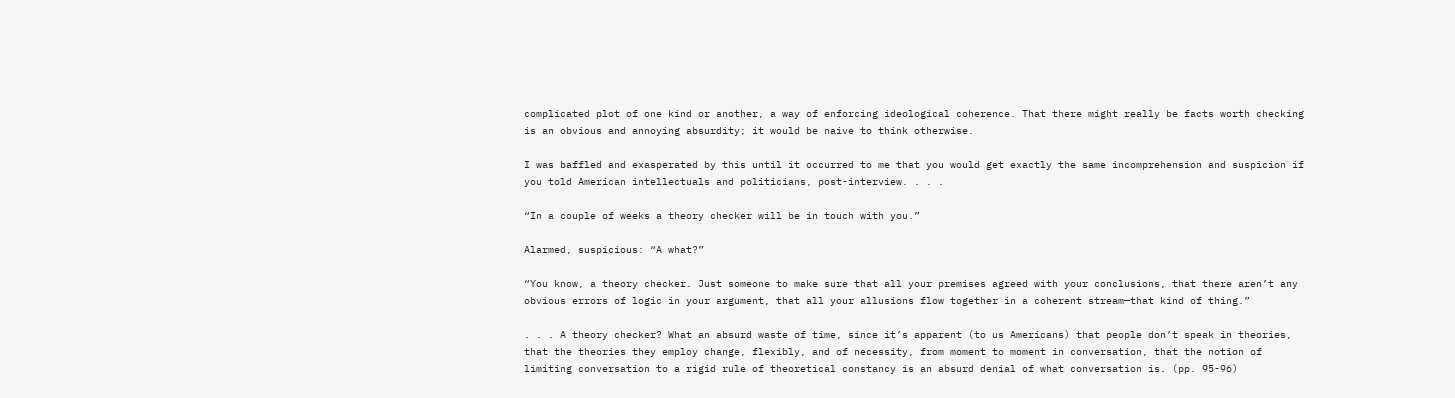complicated plot of one kind or another, a way of enforcing ideological coherence. That there might really be facts worth checking is an obvious and annoying absurdity; it would be naive to think otherwise.

I was baffled and exasperated by this until it occurred to me that you would get exactly the same incomprehension and suspicion if you told American intellectuals and politicians, post-interview. . . .

“In a couple of weeks a theory checker will be in touch with you.”

Alarmed, suspicious: “A what?”

“You know, a theory checker. Just someone to make sure that all your premises agreed with your conclusions, that there aren’t any obvious errors of logic in your argument, that all your allusions flow together in a coherent stream—that kind of thing.”

. . . A theory checker? What an absurd waste of time, since it’s apparent (to us Americans) that people don’t speak in theories, that the theories they employ change, flexibly, and of necessity, from moment to moment in conversation, that the notion of limiting conversation to a rigid rule of theoretical constancy is an absurd denial of what conversation is. (pp. 95-96)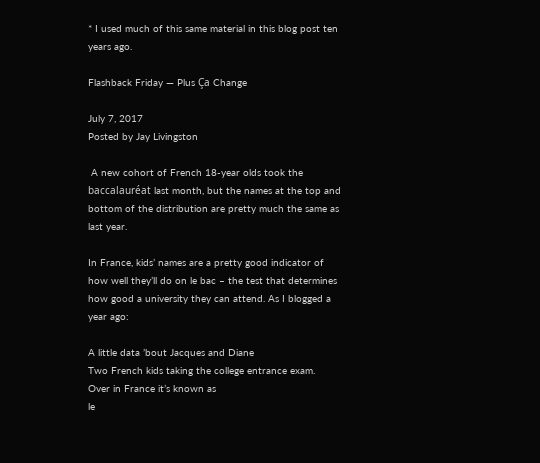* I used much of this same material in this blog post ten years ago.

Flashback Friday — Plus Ça Change

July 7, 2017
Posted by Jay Livingston

 A new cohort of French 18-year olds took the baccalauréat last month, but the names at the top and bottom of the distribution are pretty much the same as last year.

In France, kids’ names are a pretty good indicator of how well they’ll do on le bac – the test that determines how good a university they can attend. As I blogged a year ago:

A little data ’bout Jacques and Diane
Two French kids taking the college entrance exam.
Over in France it’s known as
le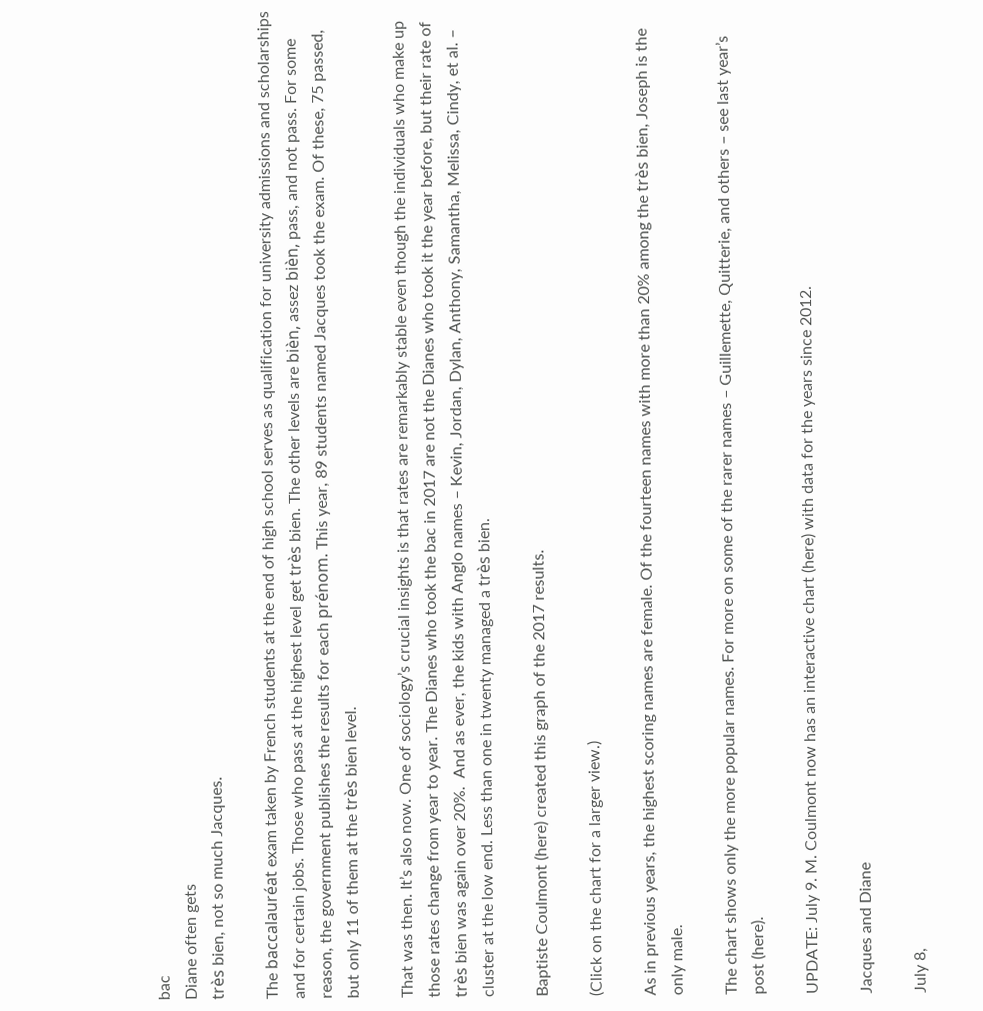bac
Diane often gets
très bien, not so much Jacques.

The baccalauréat exam taken by French students at the end of high school serves as qualification for university admissions and scholarships and for certain jobs. Those who pass at the highest level get très bien. The other levels are bièn, assez bièn, pass, and not pass. For some reason, the government publishes the results for each prénom. This year, 89 students named Jacques took the exam. Of these, 75 passed, but only 11 of them at the très bien level.

That was then. It’s also now. One of sociology’s crucial insights is that rates are remarkably stable even though the individuals who make up those rates change from year to year. The Dianes who took the bac in 2017 are not the Dianes who took it the year before, but their rate of très bien was again over 20%.  And as ever, the kids with Anglo names – Kevin, Jordan, Dylan, Anthony, Samantha, Melissa, Cindy, et al. – cluster at the low end. Less than one in twenty managed a très bien.

Baptiste Coulmont (here) created this graph of the 2017 results.

(Click on the chart for a larger view.)

As in previous years, the highest scoring names are female. Of the fourteen names with more than 20% among the très bien, Joseph is the only male.

The chart shows only the more popular names. For more on some of the rarer names – Guillemette, Quitterie, and others – see last year’s post (here).

UPDATE: July 9. M. Coulmont now has an interactive chart (here) with data for the years since 2012.

Jacques and Diane

July 8,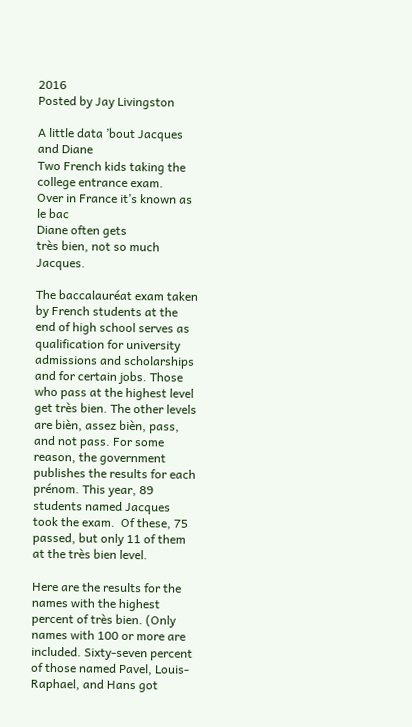2016
Posted by Jay Livingston

A little data ’bout Jacques and Diane
Two French kids taking the college entrance exam.
Over in France it’s known as
le bac
Diane often gets
très bien, not so much Jacques.

The baccalauréat exam taken by French students at the end of high school serves as qualification for university admissions and scholarships and for certain jobs. Those who pass at the highest level get très bien. The other levels are bièn, assez bièn, pass, and not pass. For some reason, the government publishes the results for each prénom. This year, 89 students named Jacques took the exam.  Of these, 75 passed, but only 11 of them at the très bien level.

Here are the results for the names with the highest percent of très bien. (Only names with 100 or more are included. Sixty-seven percent of those named Pavel, Louis-Raphael, and Hans got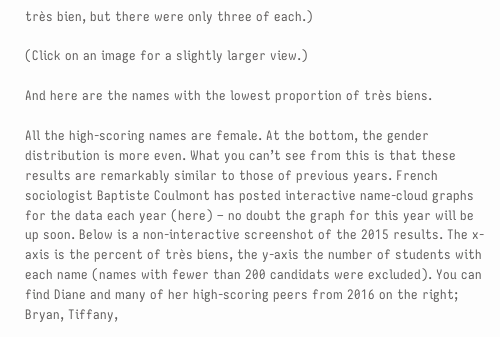très bien, but there were only three of each.)

(Click on an image for a slightly larger view.)

And here are the names with the lowest proportion of très biens.

All the high-scoring names are female. At the bottom, the gender distribution is more even. What you can’t see from this is that these results are remarkably similar to those of previous years. French sociologist Baptiste Coulmont has posted interactive name-cloud graphs for the data each year (here) – no doubt the graph for this year will be up soon. Below is a non-interactive screenshot of the 2015 results. The x-axis is the percent of très biens, the y-axis the number of students with each name (names with fewer than 200 candidats were excluded). You can find Diane and many of her high-scoring peers from 2016 on the right; Bryan, Tiffany,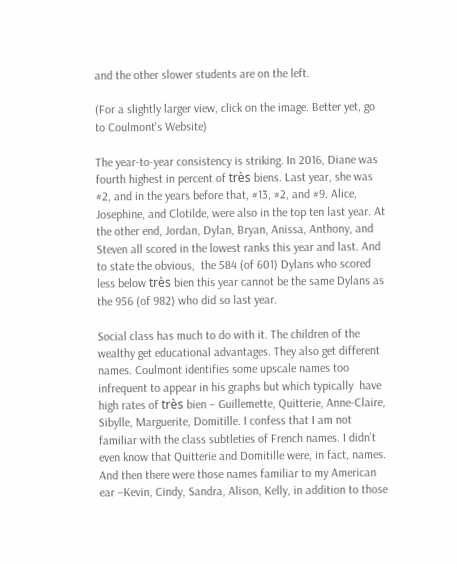and the other slower students are on the left.

(For a slightly larger view, click on the image. Better yet, go to Coulmont's Website)

The year-to-year consistency is striking. In 2016, Diane was fourth highest in percent of très biens. Last year, she was #2, and in the years before that, #13, #2, and #9. Alice, Josephine, and Clotilde, were also in the top ten last year. At the other end, Jordan, Dylan, Bryan, Anissa, Anthony, and Steven all scored in the lowest ranks this year and last. And to state the obvious,  the 584 (of 601) Dylans who scored less below très bien this year cannot be the same Dylans as the 956 (of 982) who did so last year.

Social class has much to do with it. The children of the wealthy get educational advantages. They also get different names. Coulmont identifies some upscale names too infrequent to appear in his graphs but which typically  have high rates of très bien – Guillemette, Quitterie, Anne-Claire, Sibylle, Marguerite, Domitille. I confess that I am not familiar with the class subtleties of French names. I didn’t even know that Quitterie and Domitille were, in fact, names. And then there were those names familiar to my American ear –Kevin, Cindy, Sandra, Alison, Kelly, in addition to those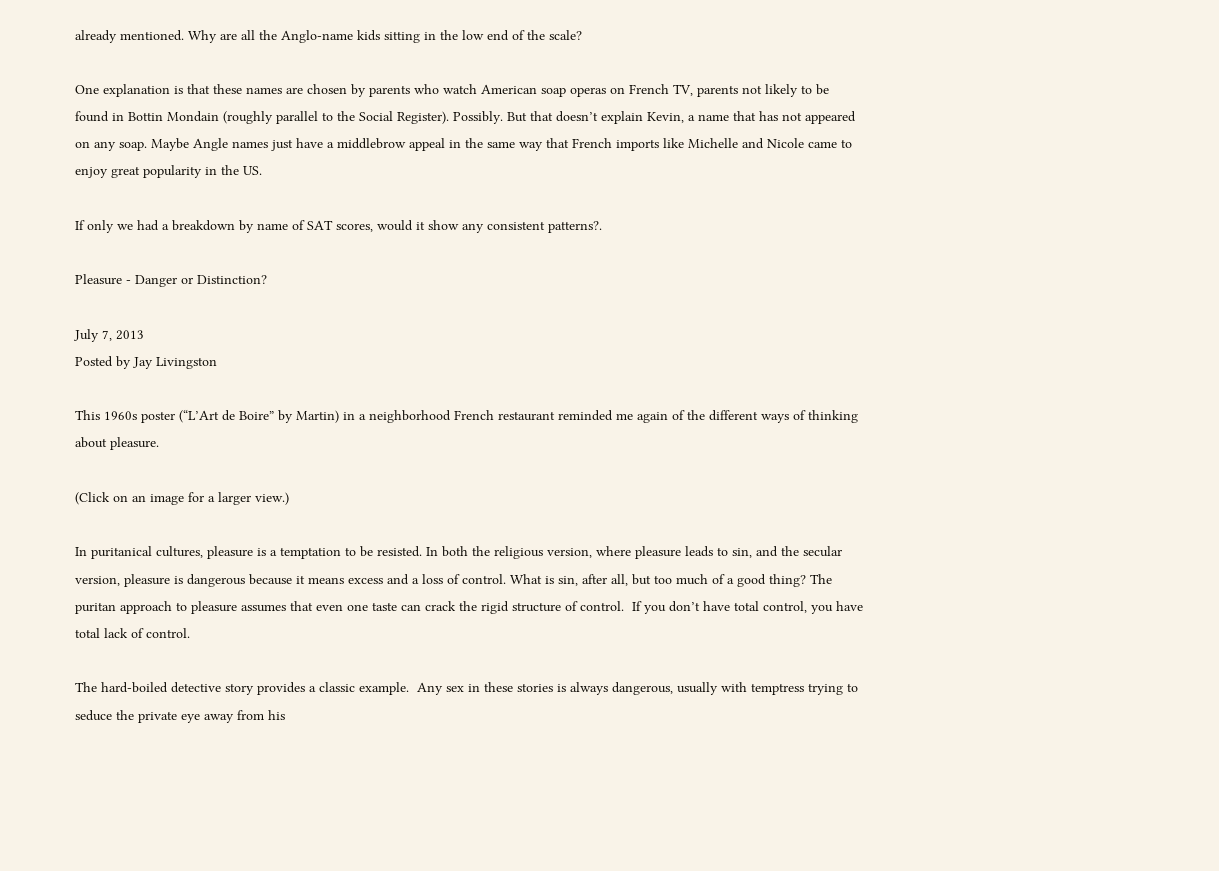already mentioned. Why are all the Anglo-name kids sitting in the low end of the scale?

One explanation is that these names are chosen by parents who watch American soap operas on French TV, parents not likely to be found in Bottin Mondain (roughly parallel to the Social Register). Possibly. But that doesn’t explain Kevin, a name that has not appeared on any soap. Maybe Angle names just have a middlebrow appeal in the same way that French imports like Michelle and Nicole came to enjoy great popularity in the US.

If only we had a breakdown by name of SAT scores, would it show any consistent patterns?.

Pleasure - Danger or Distinction?

July 7, 2013
Posted by Jay Livingston

This 1960s poster (“L’Art de Boire” by Martin) in a neighborhood French restaurant reminded me again of the different ways of thinking about pleasure.

(Click on an image for a larger view.)

In puritanical cultures, pleasure is a temptation to be resisted. In both the religious version, where pleasure leads to sin, and the secular version, pleasure is dangerous because it means excess and a loss of control. What is sin, after all, but too much of a good thing? The puritan approach to pleasure assumes that even one taste can crack the rigid structure of control.  If you don’t have total control, you have total lack of control.

The hard-boiled detective story provides a classic example.  Any sex in these stories is always dangerous, usually with temptress trying to seduce the private eye away from his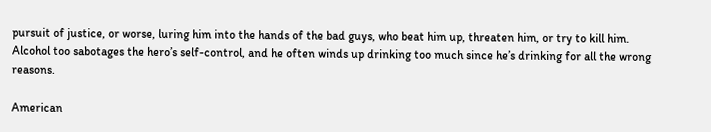pursuit of justice, or worse, luring him into the hands of the bad guys, who beat him up, threaten him, or try to kill him.  Alcohol too sabotages the hero’s self-control, and he often winds up drinking too much since he’s drinking for all the wrong reasons.

American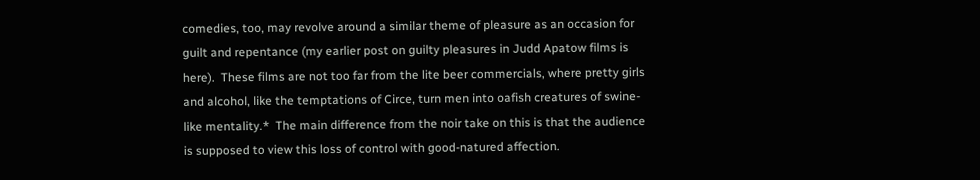comedies, too, may revolve around a similar theme of pleasure as an occasion for guilt and repentance (my earlier post on guilty pleasures in Judd Apatow films is here).  These films are not too far from the lite beer commercials, where pretty girls and alcohol, like the temptations of Circe, turn men into oafish creatures of swine-like mentality.*  The main difference from the noir take on this is that the audience is supposed to view this loss of control with good-natured affection.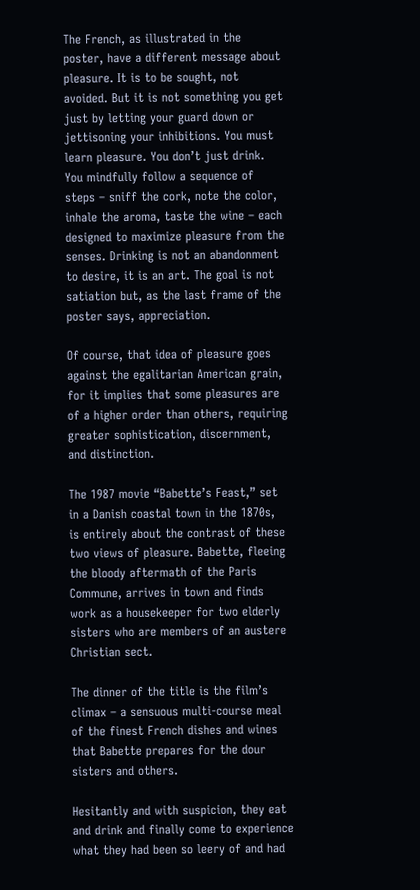The French, as illustrated in the poster, have a different message about pleasure. It is to be sought, not avoided. But it is not something you get just by letting your guard down or jettisoning your inhibitions. You must learn pleasure. You don’t just drink. You mindfully follow a sequence of steps – sniff the cork, note the color, inhale the aroma, taste the wine – each designed to maximize pleasure from the senses. Drinking is not an abandonment to desire, it is an art. The goal is not satiation but, as the last frame of the poster says, appreciation.

Of course, that idea of pleasure goes against the egalitarian American grain, for it implies that some pleasures are of a higher order than others, requiring greater sophistication, discernment, and distinction.

The 1987 movie “Babette’s Feast,” set in a Danish coastal town in the 1870s,  is entirely about the contrast of these two views of pleasure. Babette, fleeing the bloody aftermath of the Paris Commune, arrives in town and finds work as a housekeeper for two elderly sisters who are members of an austere Christian sect.

The dinner of the title is the film’s climax – a sensuous multi-course meal of the finest French dishes and wines that Babette prepares for the dour sisters and others.

Hesitantly and with suspicion, they eat and drink and finally come to experience what they had been so leery of and had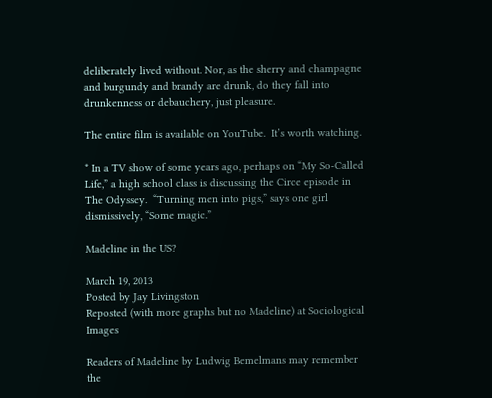deliberately lived without. Nor, as the sherry and champagne and burgundy and brandy are drunk, do they fall into drunkenness or debauchery, just pleasure.

The entire film is available on YouTube.  It’s worth watching.

* In a TV show of some years ago, perhaps on “My So-Called Life,” a high school class is discussing the Circe episode in The Odyssey.  “Turning men into pigs,” says one girl dismissively, “Some magic.”

Madeline in the US?

March 19, 2013
Posted by Jay Livingston
Reposted (with more graphs but no Madeline) at Sociological Images

Readers of Madeline by Ludwig Bemelmans may remember the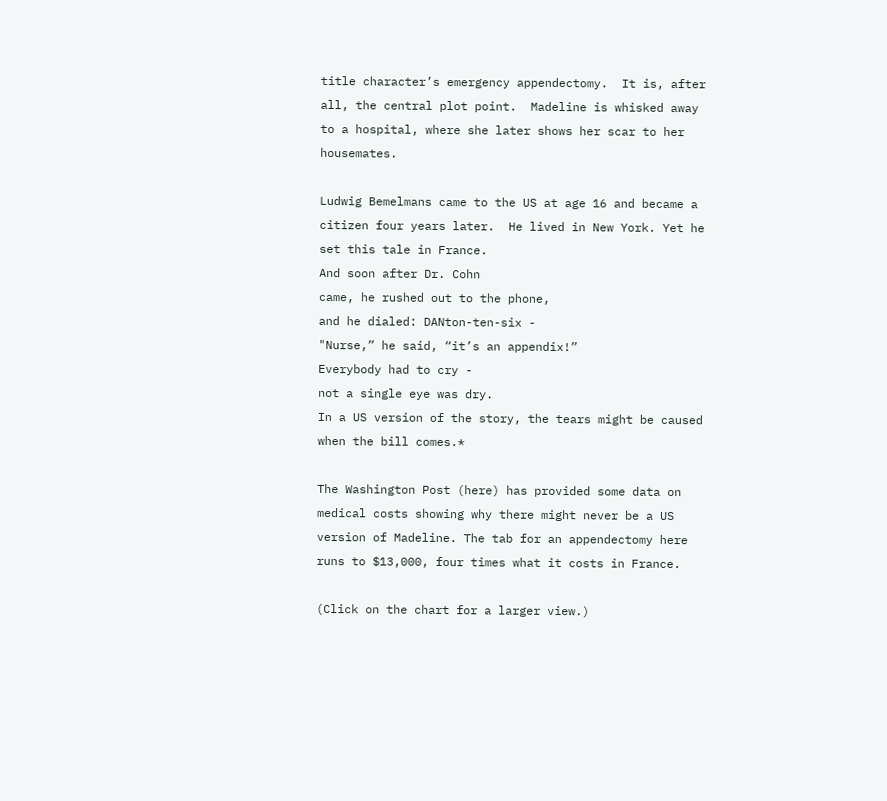title character’s emergency appendectomy.  It is, after all, the central plot point.  Madeline is whisked away to a hospital, where she later shows her scar to her housemates.

Ludwig Bemelmans came to the US at age 16 and became a citizen four years later.  He lived in New York. Yet he set this tale in France.
And soon after Dr. Cohn
came, he rushed out to the phone,
and he dialed: DANton-ten-six -
"Nurse,” he said, “it’s an appendix!”
Everybody had to cry -
not a single eye was dry.
In a US version of the story, the tears might be caused when the bill comes.*

The Washington Post (here) has provided some data on medical costs showing why there might never be a US version of Madeline. The tab for an appendectomy here runs to $13,000, four times what it costs in France.

(Click on the chart for a larger view.)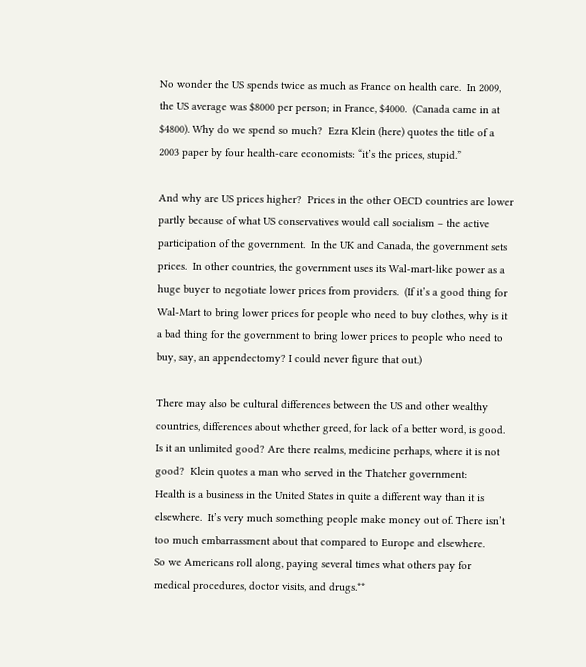No wonder the US spends twice as much as France on health care.  In 2009, the US average was $8000 per person; in France, $4000.  (Canada came in at $4800). Why do we spend so much?  Ezra Klein (here) quotes the title of a 2003 paper by four health-care economists: “it’s the prices, stupid.”

And why are US prices higher?  Prices in the other OECD countries are lower partly because of what US conservatives would call socialism – the active participation of the government.  In the UK and Canada, the government sets prices.  In other countries, the government uses its Wal-mart-like power as a huge buyer to negotiate lower prices from providers.  (If it’s a good thing for Wal-Mart to bring lower prices for people who need to buy clothes, why is it a bad thing for the government to bring lower prices to people who need to buy, say, an appendectomy? I could never figure that out.)

There may also be cultural differences between the US and other wealthy countries, differences about whether greed, for lack of a better word, is good. Is it an unlimited good? Are there realms, medicine perhaps, where it is not good?  Klein quotes a man who served in the Thatcher government:
Health is a business in the United States in quite a different way than it is elsewhere.  It’s very much something people make money out of. There isn’t too much embarrassment about that compared to Europe and elsewhere.
So we Americans roll along, paying several times what others pay for medical procedures, doctor visits, and drugs.**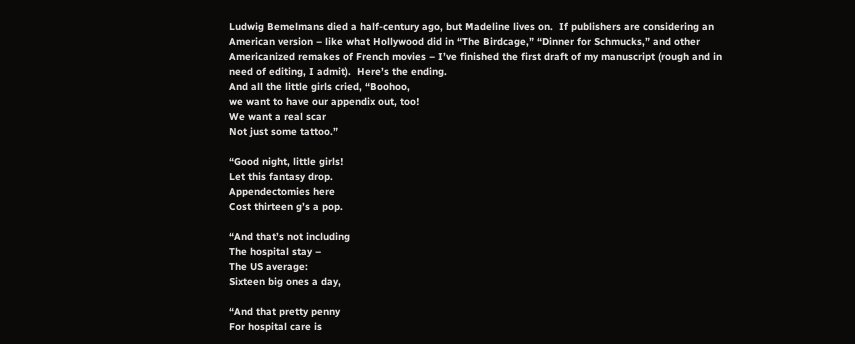Ludwig Bemelmans died a half-century ago, but Madeline lives on.  If publishers are considering an American version – like what Hollywood did in “The Birdcage,” “Dinner for Schmucks,” and other Americanized remakes of French movies – I’ve finished the first draft of my manuscript (rough and in need of editing, I admit).  Here’s the ending.
And all the little girls cried, “Boohoo,
we want to have our appendix out, too!
We want a real scar
Not just some tattoo.”

“Good night, little girls!
Let this fantasy drop.
Appendectomies here
Cost thirteen g’s a pop.

“And that’s not including
The hospital stay –
The US average:
Sixteen big ones a day,

“And that pretty penny
For hospital care is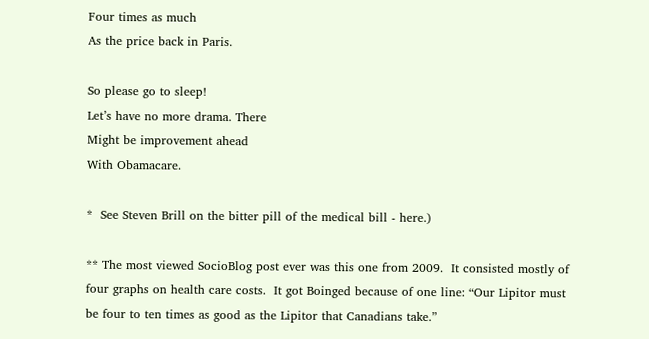Four times as much
As the price back in Paris.

So please go to sleep!
Let’s have no more drama. There
Might be improvement ahead
With Obamacare.

*  See Steven Brill on the bitter pill of the medical bill - here.)

** The most viewed SocioBlog post ever was this one from 2009.  It consisted mostly of four graphs on health care costs.  It got Boinged because of one line: “Our Lipitor must be four to ten times as good as the Lipitor that Canadians take.”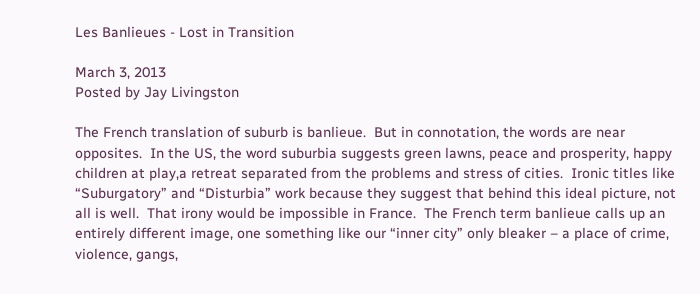Les Banlieues - Lost in Transition

March 3, 2013
Posted by Jay Livingston

The French translation of suburb is banlieue.  But in connotation, the words are near opposites.  In the US, the word suburbia suggests green lawns, peace and prosperity, happy children at play,a retreat separated from the problems and stress of cities.  Ironic titles like “Suburgatory” and “Disturbia” work because they suggest that behind this ideal picture, not all is well.  That irony would be impossible in France.  The French term banlieue calls up an entirely different image, one something like our “inner city” only bleaker – a place of crime, violence, gangs,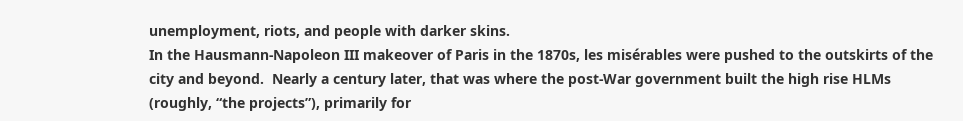unemployment, riots, and people with darker skins.
In the Hausmann-Napoleon III makeover of Paris in the 1870s, les misérables were pushed to the outskirts of the city and beyond.  Nearly a century later, that was where the post-War government built the high rise HLMs (roughly, “the projects”), primarily for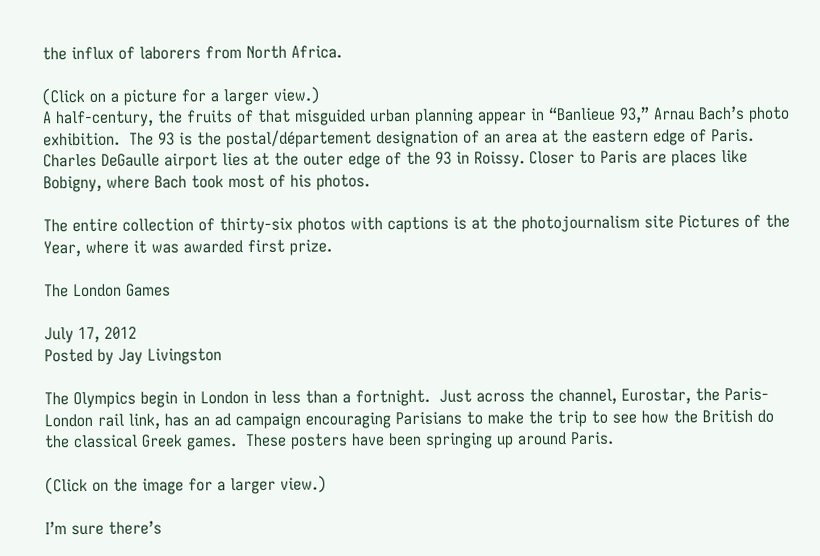the influx of laborers from North Africa.

(Click on a picture for a larger view.)
A half-century, the fruits of that misguided urban planning appear in “Banlieue 93,” Arnau Bach’s photo exhibition.  The 93 is the postal/département designation of an area at the eastern edge of Paris. Charles DeGaulle airport lies at the outer edge of the 93 in Roissy. Closer to Paris are places like Bobigny, where Bach took most of his photos.

The entire collection of thirty-six photos with captions is at the photojournalism site Pictures of the Year, where it was awarded first prize.

The London Games

July 17, 2012
Posted by Jay Livingston

The Olympics begin in London in less than a fortnight.  Just across the channel, Eurostar, the Paris-London rail link, has an ad campaign encouraging Parisians to make the trip to see how the British do the classical Greek games.  These posters have been springing up around Paris.

(Click on the image for a larger view.)

I’m sure there’s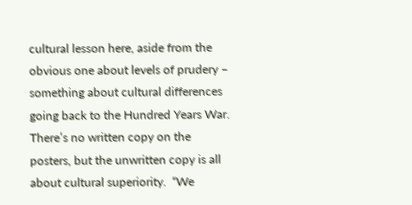cultural lesson here, aside from the obvious one about levels of prudery – something about cultural differences going back to the Hundred Years War.  There’s no written copy on the posters, but the unwritten copy is all about cultural superiority.  “We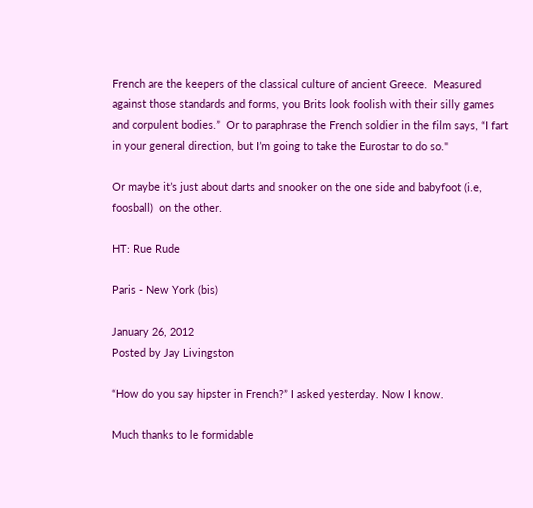French are the keepers of the classical culture of ancient Greece.  Measured against those standards and forms, you Brits look foolish with their silly games and corpulent bodies.”  Or to paraphrase the French soldier in the film says, “I fart in your general direction, but I’m going to take the Eurostar to do so."

Or maybe it’s just about darts and snooker on the one side and babyfoot (i.e, foosball)  on the other.

HT: Rue Rude

Paris - New York (bis)

January 26, 2012
Posted by Jay Livingston

“How do you say hipster in French?” I asked yesterday. Now I know.

Much thanks to le formidable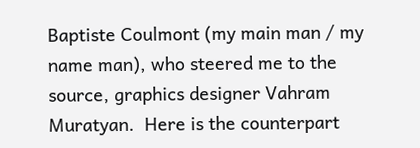Baptiste Coulmont (my main man / my name man), who steered me to the source, graphics designer Vahram Muratyan.  Here is the counterpart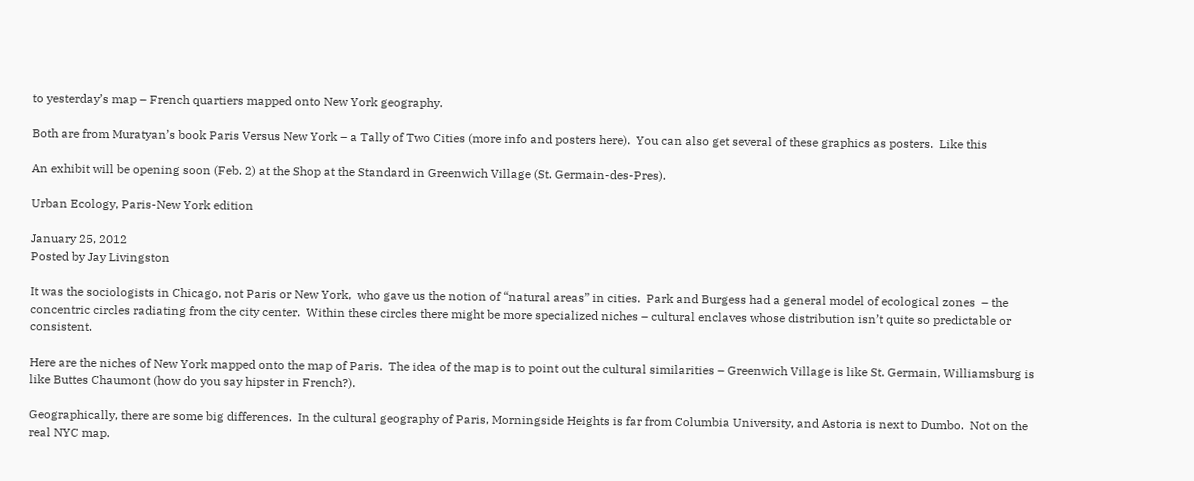to yesterday’s map – French quartiers mapped onto New York geography.

Both are from Muratyan’s book Paris Versus New York – a Tally of Two Cities (more info and posters here).  You can also get several of these graphics as posters.  Like this

An exhibit will be opening soon (Feb. 2) at the Shop at the Standard in Greenwich Village (St. Germain-des-Pres).

Urban Ecology, Paris-New York edition

January 25, 2012
Posted by Jay Livingston

It was the sociologists in Chicago, not Paris or New York,  who gave us the notion of “natural areas” in cities.  Park and Burgess had a general model of ecological zones  – the concentric circles radiating from the city center.  Within these circles there might be more specialized niches – cultural enclaves whose distribution isn’t quite so predictable or consistent.

Here are the niches of New York mapped onto the map of Paris.  The idea of the map is to point out the cultural similarities – Greenwich Village is like St. Germain, Williamsburg is like Buttes Chaumont (how do you say hipster in French?).

Geographically, there are some big differences.  In the cultural geography of Paris, Morningside Heights is far from Columbia University, and Astoria is next to Dumbo.  Not on the real NYC map.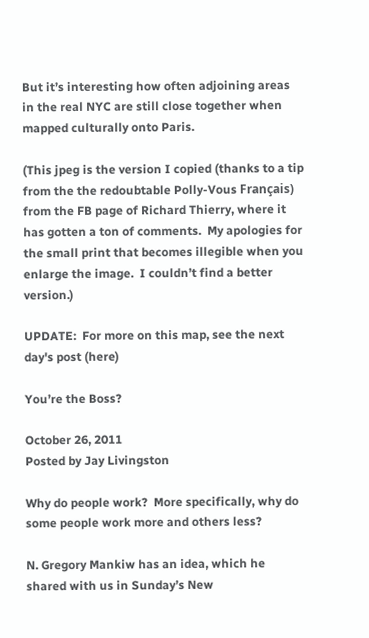But it’s interesting how often adjoining areas in the real NYC are still close together when mapped culturally onto Paris.

(This jpeg is the version I copied (thanks to a tip from the the redoubtable Polly-Vous Français) from the FB page of Richard Thierry, where it has gotten a ton of comments.  My apologies for the small print that becomes illegible when you enlarge the image.  I couldn’t find a better version.)

UPDATE:  For more on this map, see the next day's post (here)

You’re the Boss?

October 26, 2011
Posted by Jay Livingston

Why do people work?  More specifically, why do some people work more and others less?

N. Gregory Mankiw has an idea, which he shared with us in Sunday’s New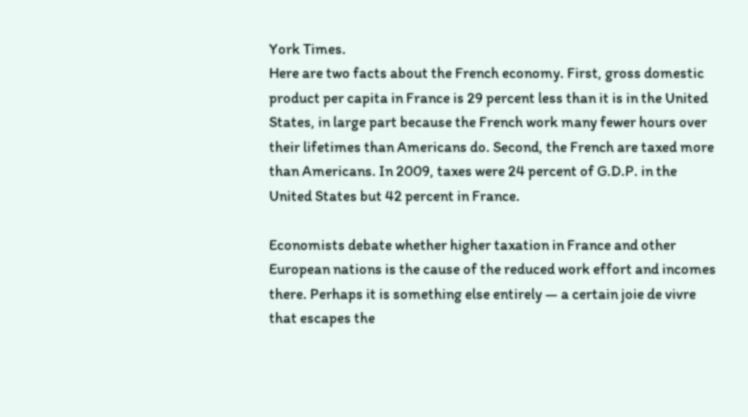York Times.
Here are two facts about the French economy. First, gross domestic product per capita in France is 29 percent less than it is in the United States, in large part because the French work many fewer hours over their lifetimes than Americans do. Second, the French are taxed more than Americans. In 2009, taxes were 24 percent of G.D.P. in the United States but 42 percent in France.

Economists debate whether higher taxation in France and other European nations is the cause of the reduced work effort and incomes there. Perhaps it is something else entirely — a certain joie de vivre that escapes the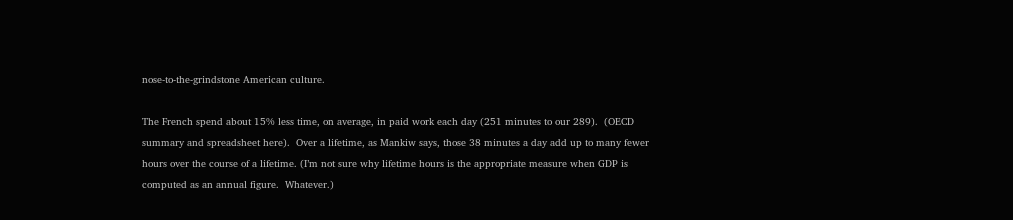nose-to-the-grindstone American culture.

The French spend about 15% less time, on average, in paid work each day (251 minutes to our 289).  (OECD summary and spreadsheet here).  Over a lifetime, as Mankiw says, those 38 minutes a day add up to many fewer hours over the course of a lifetime. (I’m not sure why lifetime hours is the appropriate measure when GDP is computed as an annual figure.  Whatever.)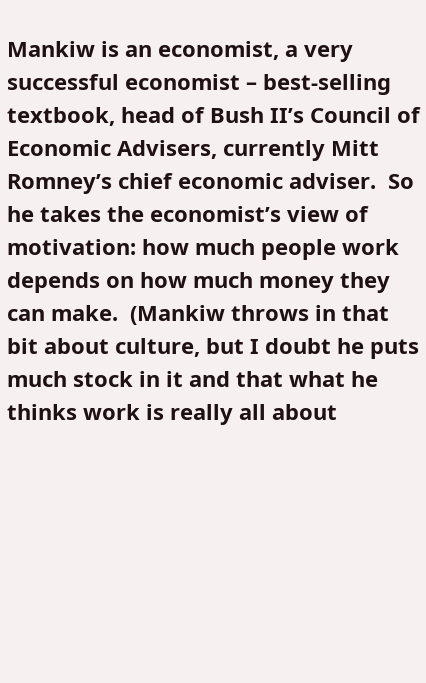Mankiw is an economist, a very successful economist – best-selling textbook, head of Bush II’s Council of Economic Advisers, currently Mitt Romney’s chief economic adviser.  So he takes the economist’s view of motivation: how much people work depends on how much money they can make.  (Mankiw throws in that bit about culture, but I doubt he puts much stock in it and that what he thinks work is really all about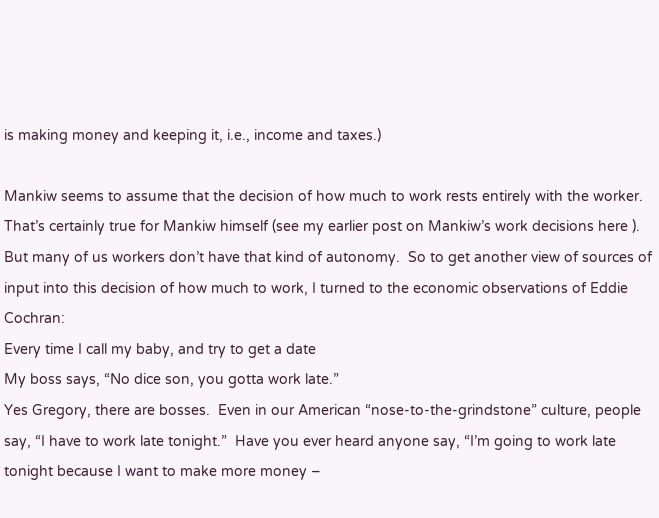is making money and keeping it, i.e., income and taxes.)

Mankiw seems to assume that the decision of how much to work rests entirely with the worker.  That’s certainly true for Mankiw himself (see my earlier post on Mankiw’s work decisions here ).  But many of us workers don’t have that kind of autonomy.  So to get another view of sources of input into this decision of how much to work, I turned to the economic observations of Eddie Cochran:
Every time I call my baby, and try to get a date
My boss says, “No dice son, you gotta work late.”
Yes Gregory, there are bosses.  Even in our American “nose-to-the-grindstone” culture, people say, “I have to work late tonight.”  Have you ever heard anyone say, “I’m going to work late tonight because I want to make more money –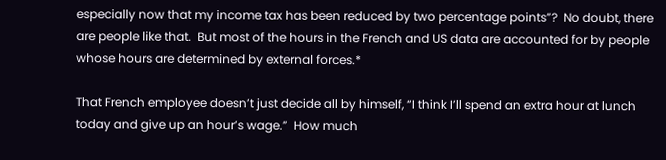especially now that my income tax has been reduced by two percentage points”?  No doubt, there are people like that.  But most of the hours in the French and US data are accounted for by people whose hours are determined by external forces.*

That French employee doesn’t just decide all by himself, “I think I’ll spend an extra hour at lunch today and give up an hour’s wage.”  How much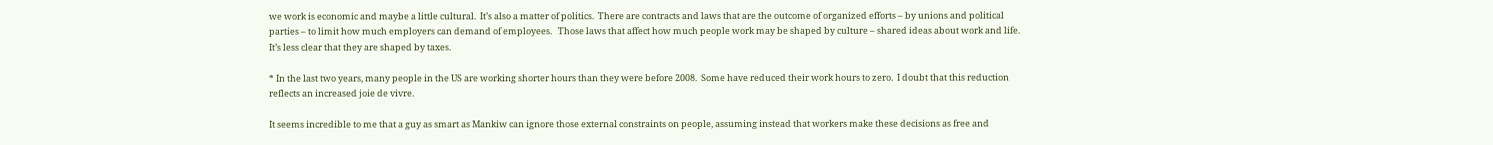we work is economic and maybe a little cultural.  It’s also a matter of politics.  There are contracts and laws that are the outcome of organized efforts – by unions and political parties – to limit how much employers can demand of employees.   Those laws that affect how much people work may be shaped by culture – shared ideas about work and life.  It’s less clear that they are shaped by taxes.

* In the last two years, many people in the US are working shorter hours than they were before 2008.  Some have reduced their work hours to zero.  I doubt that this reduction  reflects an increased joie de vivre.

It seems incredible to me that a guy as smart as Mankiw can ignore those external constraints on people, assuming instead that workers make these decisions as free and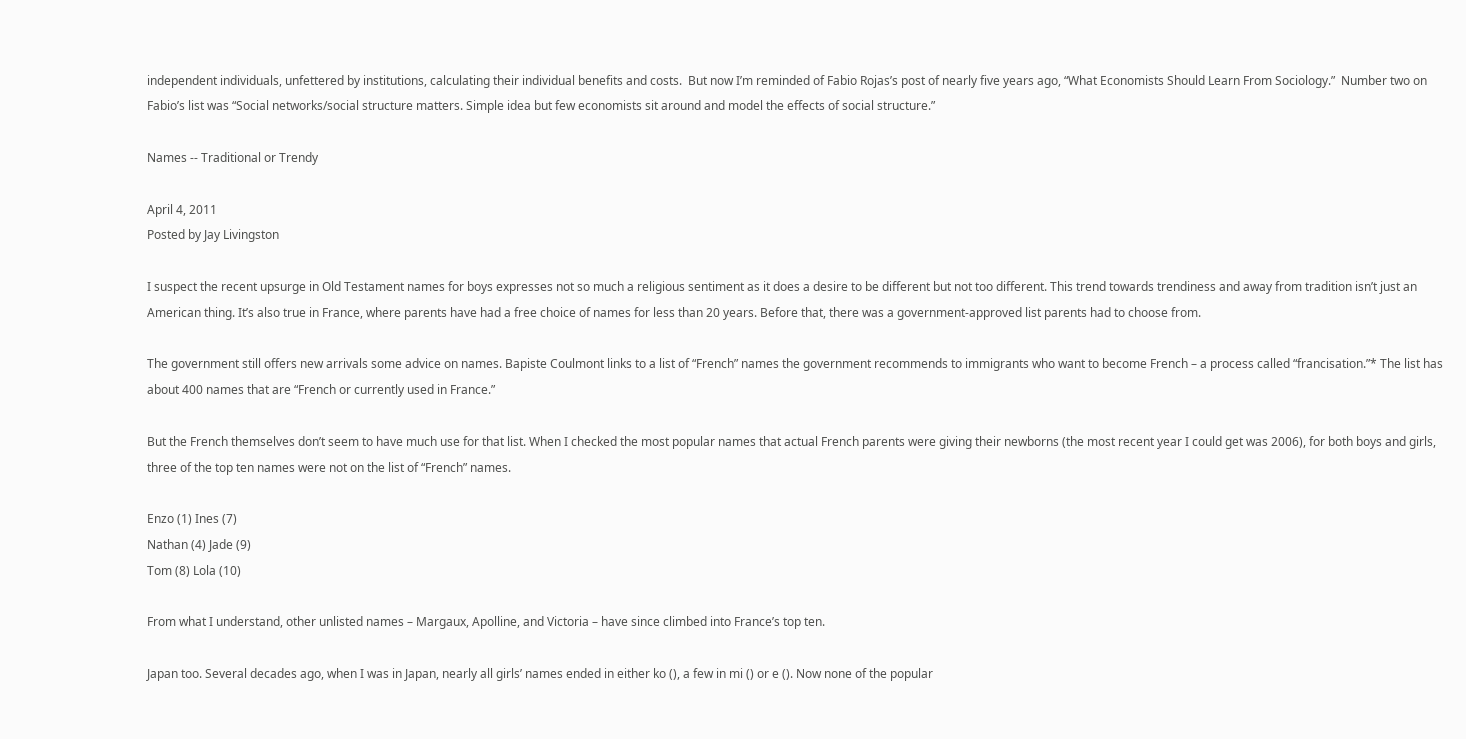independent individuals, unfettered by institutions, calculating their individual benefits and costs.  But now I’m reminded of Fabio Rojas’s post of nearly five years ago, “What Economists Should Learn From Sociology.”  Number two on Fabio’s list was “Social networks/social structure matters. Simple idea but few economists sit around and model the effects of social structure.”

Names -- Traditional or Trendy

April 4, 2011
Posted by Jay Livingston

I suspect the recent upsurge in Old Testament names for boys expresses not so much a religious sentiment as it does a desire to be different but not too different. This trend towards trendiness and away from tradition isn’t just an American thing. It’s also true in France, where parents have had a free choice of names for less than 20 years. Before that, there was a government-approved list parents had to choose from.

The government still offers new arrivals some advice on names. Bapiste Coulmont links to a list of “French” names the government recommends to immigrants who want to become French – a process called “francisation.”* The list has about 400 names that are “French or currently used in France.”

But the French themselves don’t seem to have much use for that list. When I checked the most popular names that actual French parents were giving their newborns (the most recent year I could get was 2006), for both boys and girls, three of the top ten names were not on the list of “French” names.

Enzo (1) Ines (7)
Nathan (4) Jade (9)
Tom (8) Lola (10)

From what I understand, other unlisted names – Margaux, Apolline, and Victoria – have since climbed into France’s top ten.

Japan too. Several decades ago, when I was in Japan, nearly all girls’ names ended in either ko (), a few in mi () or e (). Now none of the popular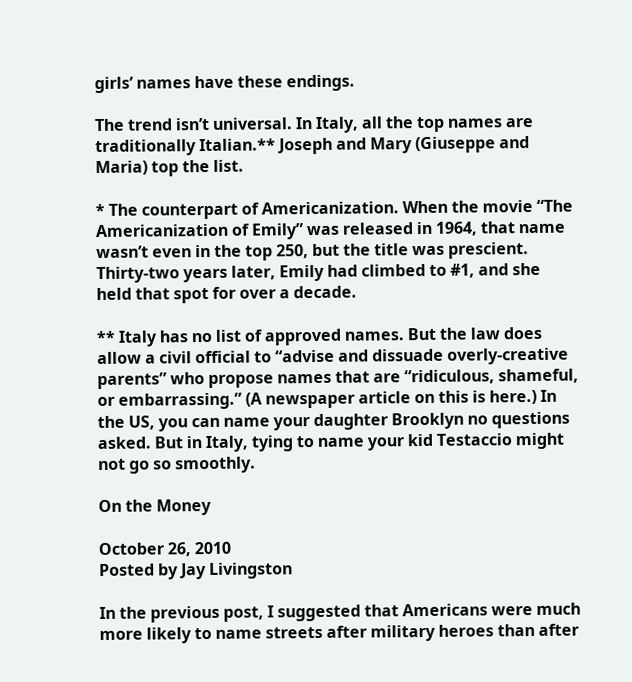girls’ names have these endings.

The trend isn’t universal. In Italy, all the top names are traditionally Italian.** Joseph and Mary (Giuseppe and Maria) top the list.

* The counterpart of Americanization. When the movie “The Americanization of Emily” was released in 1964, that name wasn’t even in the top 250, but the title was prescient. Thirty-two years later, Emily had climbed to #1, and she held that spot for over a decade.

** Italy has no list of approved names. But the law does allow a civil official to “advise and dissuade overly-creative parents” who propose names that are “ridiculous, shameful, or embarrassing.” (A newspaper article on this is here.) In the US, you can name your daughter Brooklyn no questions asked. But in Italy, tying to name your kid Testaccio might not go so smoothly.

On the Money

October 26, 2010
Posted by Jay Livingston

In the previous post, I suggested that Americans were much more likely to name streets after military heroes than after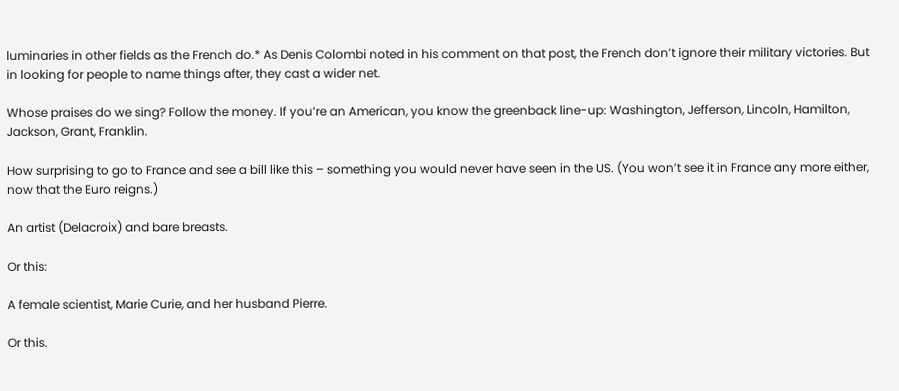luminaries in other fields as the French do.* As Denis Colombi noted in his comment on that post, the French don’t ignore their military victories. But in looking for people to name things after, they cast a wider net.

Whose praises do we sing? Follow the money. If you’re an American, you know the greenback line-up: Washington, Jefferson, Lincoln, Hamilton, Jackson, Grant, Franklin.

How surprising to go to France and see a bill like this – something you would never have seen in the US. (You won’t see it in France any more either, now that the Euro reigns.)

An artist (Delacroix) and bare breasts.

Or this:

A female scientist, Marie Curie, and her husband Pierre.

Or this.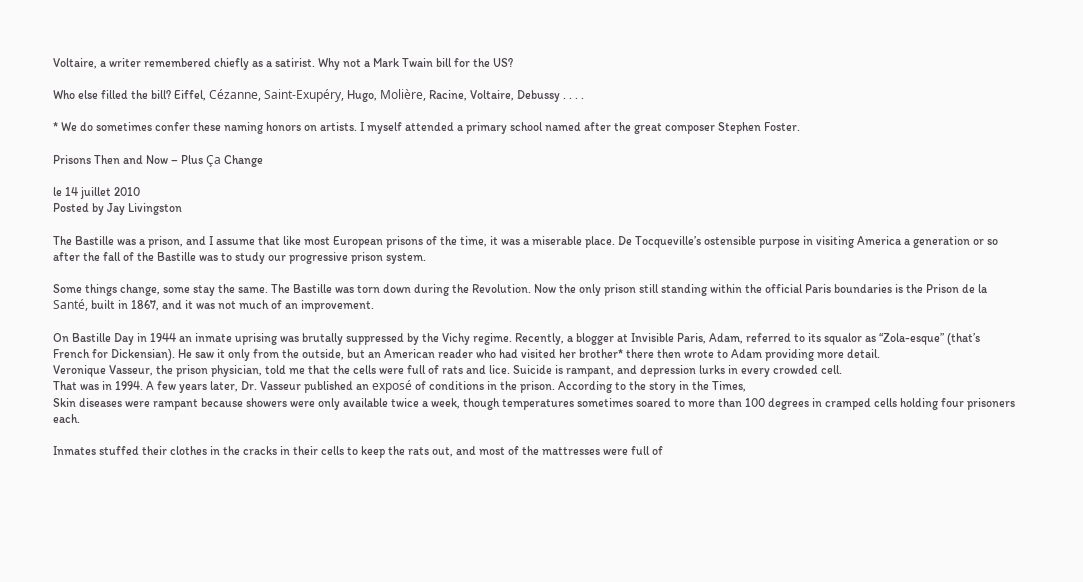Voltaire, a writer remembered chiefly as a satirist. Why not a Mark Twain bill for the US?

Who else filled the bill? Eiffel, Cézanne, Saint-Exupéry, Hugo, Molière, Racine, Voltaire, Debussy . . . .

* We do sometimes confer these naming honors on artists. I myself attended a primary school named after the great composer Stephen Foster.

Prisons Then and Now – Plus Ça Change

le 14 juillet 2010
Posted by Jay Livingston

The Bastille was a prison, and I assume that like most European prisons of the time, it was a miserable place. De Tocqueville’s ostensible purpose in visiting America a generation or so after the fall of the Bastille was to study our progressive prison system.

Some things change, some stay the same. The Bastille was torn down during the Revolution. Now the only prison still standing within the official Paris boundaries is the Prison de la Santé, built in 1867, and it was not much of an improvement.

On Bastille Day in 1944 an inmate uprising was brutally suppressed by the Vichy regime. Recently, a blogger at Invisible Paris, Adam, referred to its squalor as “Zola-esque” (that’s French for Dickensian). He saw it only from the outside, but an American reader who had visited her brother* there then wrote to Adam providing more detail.
Veronique Vasseur, the prison physician, told me that the cells were full of rats and lice. Suicide is rampant, and depression lurks in every crowded cell.
That was in 1994. A few years later, Dr. Vasseur published an exposé of conditions in the prison. According to the story in the Times,
Skin diseases were rampant because showers were only available twice a week, though temperatures sometimes soared to more than 100 degrees in cramped cells holding four prisoners each.

Inmates stuffed their clothes in the cracks in their cells to keep the rats out, and most of the mattresses were full of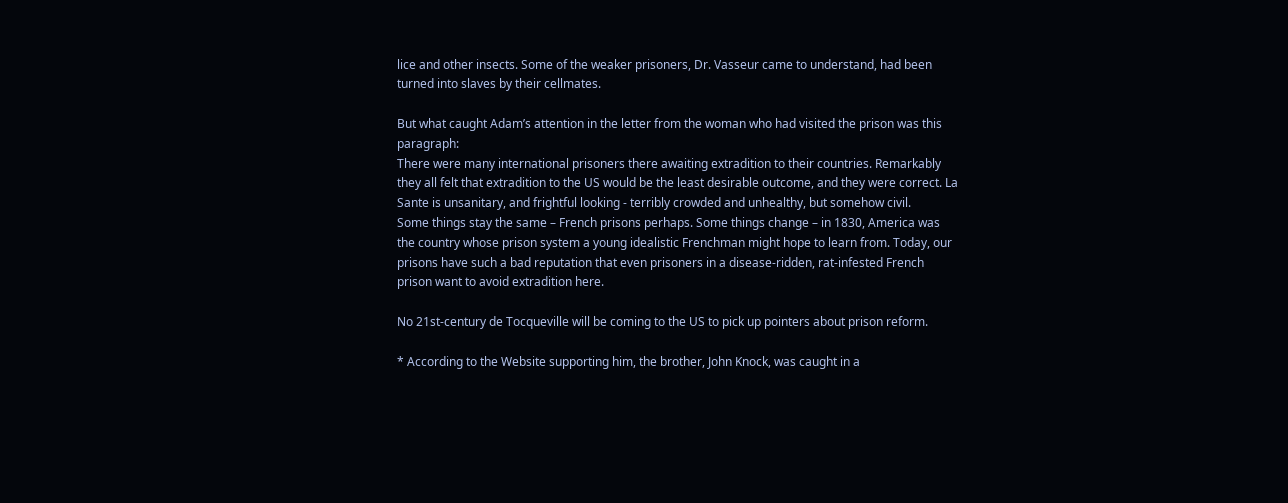lice and other insects. Some of the weaker prisoners, Dr. Vasseur came to understand, had been turned into slaves by their cellmates.

But what caught Adam’s attention in the letter from the woman who had visited the prison was this paragraph:
There were many international prisoners there awaiting extradition to their countries. Remarkably they all felt that extradition to the US would be the least desirable outcome, and they were correct. La Sante is unsanitary, and frightful looking - terribly crowded and unhealthy, but somehow civil.
Some things stay the same – French prisons perhaps. Some things change – in 1830, America was the country whose prison system a young idealistic Frenchman might hope to learn from. Today, our prisons have such a bad reputation that even prisoners in a disease-ridden, rat-infested French prison want to avoid extradition here.

No 21st-century de Tocqueville will be coming to the US to pick up pointers about prison reform.

* According to the Website supporting him, the brother, John Knock, was caught in a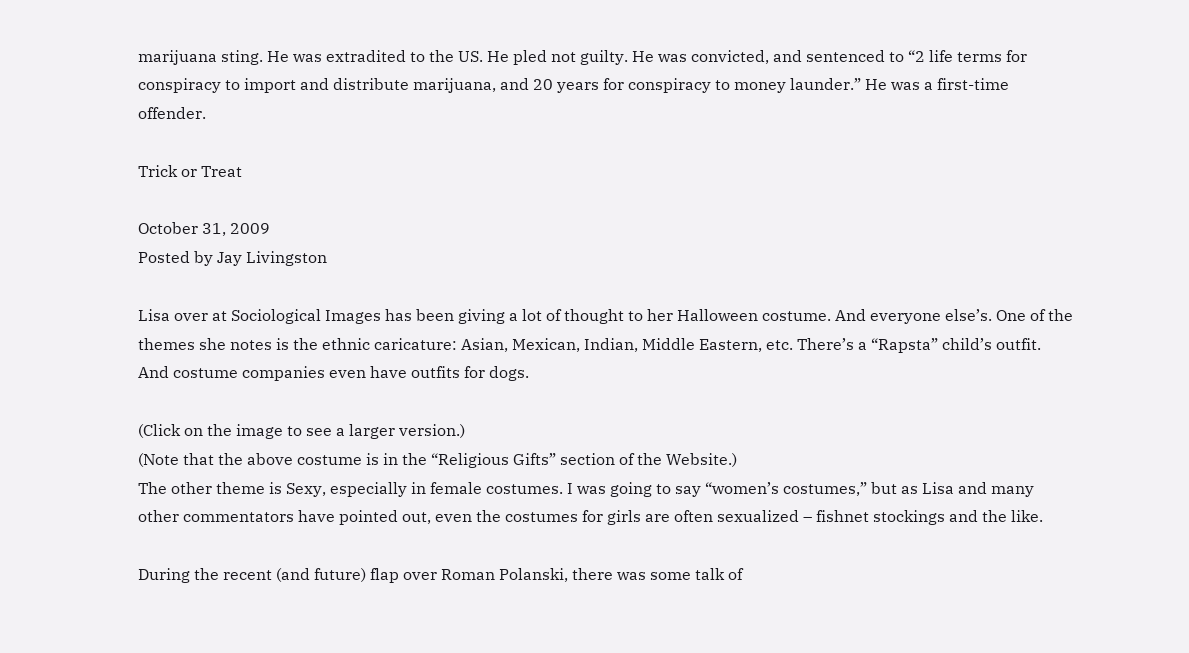marijuana sting. He was extradited to the US. He pled not guilty. He was convicted, and sentenced to “2 life terms for conspiracy to import and distribute marijuana, and 20 years for conspiracy to money launder.” He was a first-time offender.

Trick or Treat

October 31, 2009
Posted by Jay Livingston

Lisa over at Sociological Images has been giving a lot of thought to her Halloween costume. And everyone else’s. One of the themes she notes is the ethnic caricature: Asian, Mexican, Indian, Middle Eastern, etc. There’s a “Rapsta” child’s outfit. And costume companies even have outfits for dogs.

(Click on the image to see a larger version.)
(Note that the above costume is in the “Religious Gifts” section of the Website.)
The other theme is Sexy, especially in female costumes. I was going to say “women’s costumes,” but as Lisa and many other commentators have pointed out, even the costumes for girls are often sexualized – fishnet stockings and the like.

During the recent (and future) flap over Roman Polanski, there was some talk of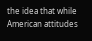the idea that while American attitudes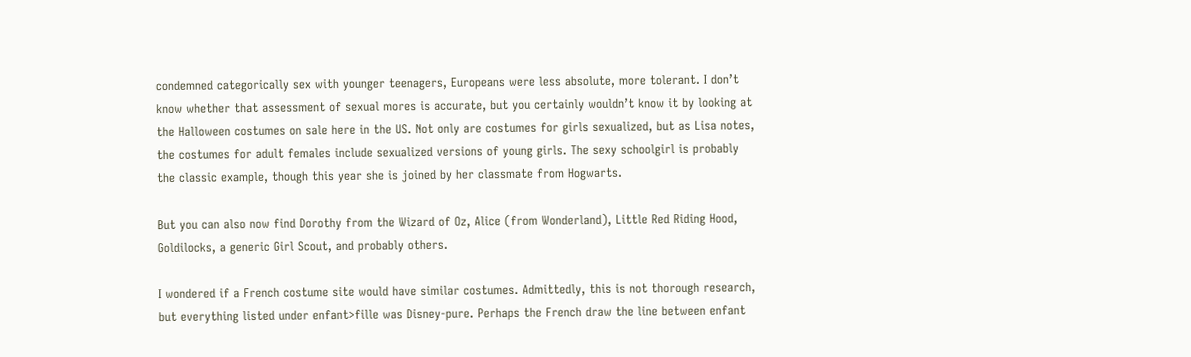condemned categorically sex with younger teenagers, Europeans were less absolute, more tolerant. I don’t know whether that assessment of sexual mores is accurate, but you certainly wouldn’t know it by looking at the Halloween costumes on sale here in the US. Not only are costumes for girls sexualized, but as Lisa notes, the costumes for adult females include sexualized versions of young girls. The sexy schoolgirl is probably the classic example, though this year she is joined by her classmate from Hogwarts.

But you can also now find Dorothy from the Wizard of Oz, Alice (from Wonderland), Little Red Riding Hood, Goldilocks, a generic Girl Scout, and probably others.

I wondered if a French costume site would have similar costumes. Admittedly, this is not thorough research, but everything listed under enfant>fille was Disney-pure. Perhaps the French draw the line between enfant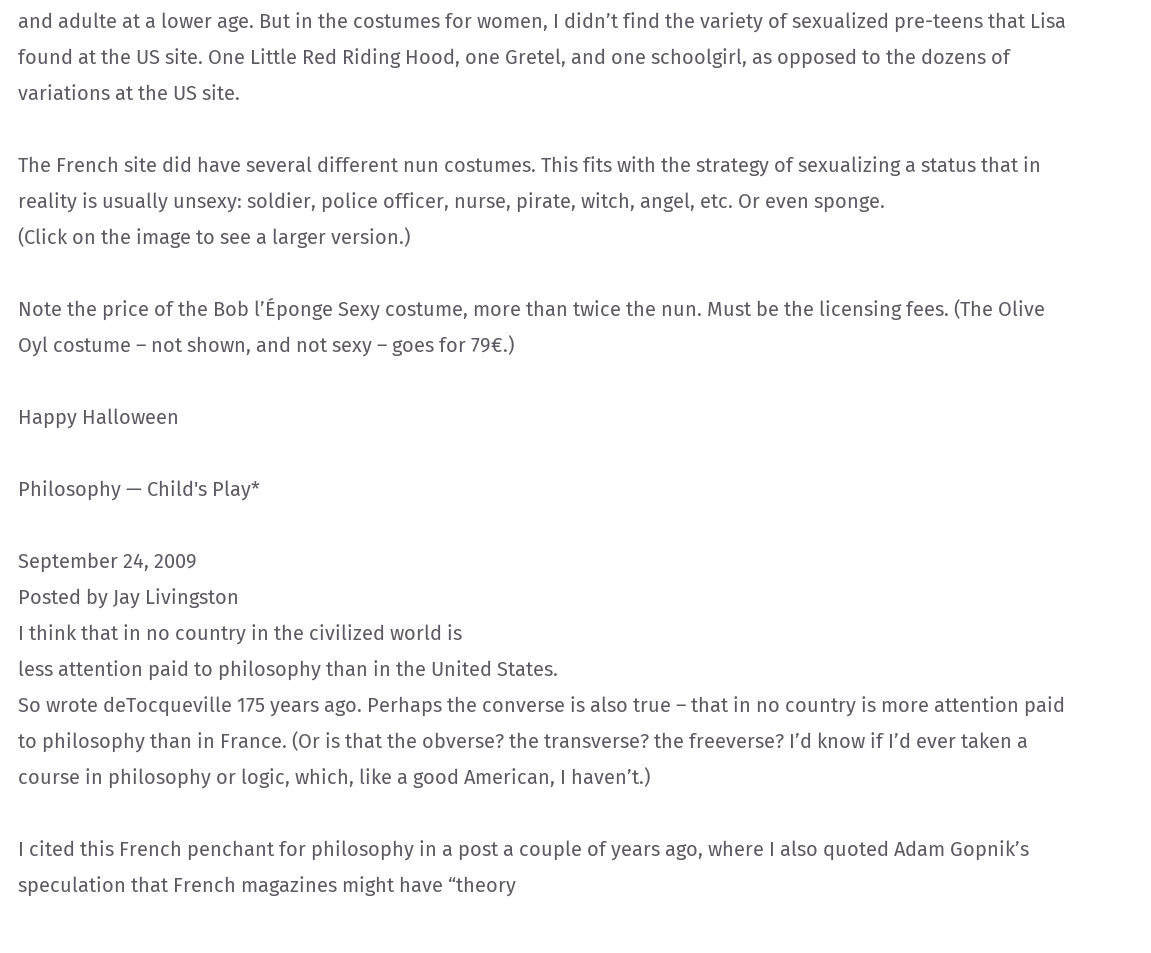and adulte at a lower age. But in the costumes for women, I didn’t find the variety of sexualized pre-teens that Lisa found at the US site. One Little Red Riding Hood, one Gretel, and one schoolgirl, as opposed to the dozens of variations at the US site.

The French site did have several different nun costumes. This fits with the strategy of sexualizing a status that in reality is usually unsexy: soldier, police officer, nurse, pirate, witch, angel, etc. Or even sponge.
(Click on the image to see a larger version.)

Note the price of the Bob l’Éponge Sexy costume, more than twice the nun. Must be the licensing fees. (The Olive Oyl costume – not shown, and not sexy – goes for 79€.)

Happy Halloween

Philosophy — Child's Play*

September 24, 2009
Posted by Jay Livingston
I think that in no country in the civilized world is
less attention paid to philosophy than in the United States.
So wrote deTocqueville 175 years ago. Perhaps the converse is also true – that in no country is more attention paid to philosophy than in France. (Or is that the obverse? the transverse? the freeverse? I’d know if I’d ever taken a course in philosophy or logic, which, like a good American, I haven’t.)

I cited this French penchant for philosophy in a post a couple of years ago, where I also quoted Adam Gopnik’s speculation that French magazines might have “theory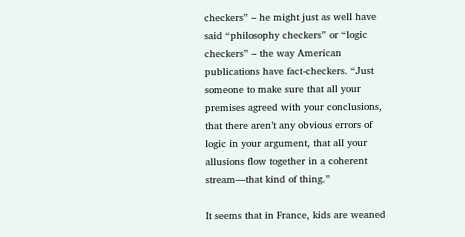checkers” – he might just as well have said “philosophy checkers” or “logic checkers” – the way American publications have fact-checkers. “Just someone to make sure that all your premises agreed with your conclusions, that there aren’t any obvious errors of logic in your argument, that all your allusions flow together in a coherent stream—that kind of thing.”

It seems that in France, kids are weaned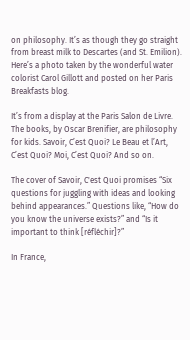on philosophy. It’s as though they go straight from breast milk to Descartes (and St. Emilion). Here’s a photo taken by the wonderful water colorist Carol Gillott and posted on her Paris Breakfasts blog.

It’s from a display at the Paris Salon de Livre. The books, by Oscar Brenifier, are philosophy for kids. Savoir, C’est Quoi? Le Beau et l’Art, C’est Quoi? Moi, C’est Quoi? And so on.

The cover of Savoir, C'est Quoi promises “Six questions for juggling with ideas and looking behind appearances.” Questions like, “How do you know the universe exists?” and “Is it important to think [réfléchir]?”

In France,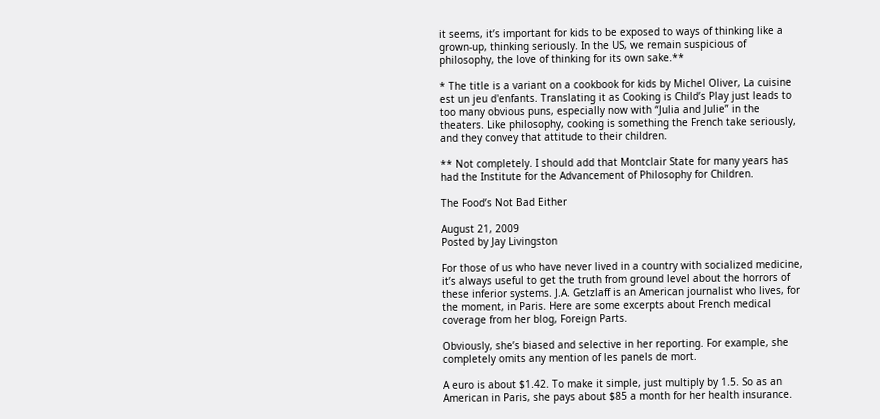it seems, it’s important for kids to be exposed to ways of thinking like a grown-up, thinking seriously. In the US, we remain suspicious of philosophy, the love of thinking for its own sake.**

* The title is a variant on a cookbook for kids by Michel Oliver, La cuisine est un jeu d'enfants. Translating it as Cooking is Child’s Play just leads to too many obvious puns, especially now with “Julia and Julie” in the theaters. Like philosophy, cooking is something the French take seriously, and they convey that attitude to their children.

** Not completely. I should add that Montclair State for many years has had the Institute for the Advancement of Philosophy for Children.

The Food’s Not Bad Either

August 21, 2009
Posted by Jay Livingston

For those of us who have never lived in a country with socialized medicine, it’s always useful to get the truth from ground level about the horrors of these inferior systems. J.A. Getzlaff is an American journalist who lives, for the moment, in Paris. Here are some excerpts about French medical coverage from her blog, Foreign Parts.

Obviously, she’s biased and selective in her reporting. For example, she completely omits any mention of les panels de mort.

A euro is about $1.42. To make it simple, just multiply by 1.5. So as an American in Paris, she pays about $85 a month for her health insurance.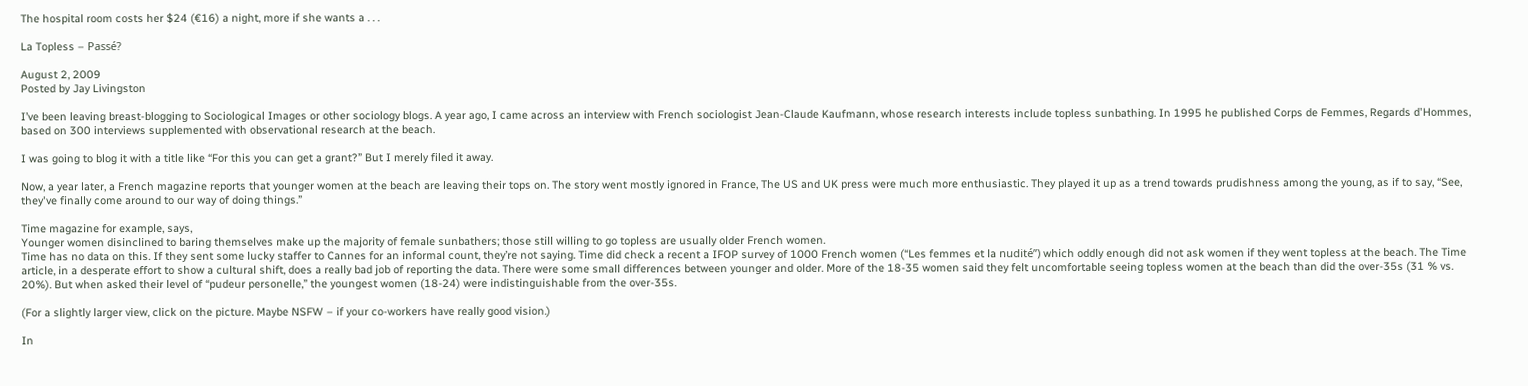The hospital room costs her $24 (€16) a night, more if she wants a . . .

La Topless – Passé?

August 2, 2009
Posted by Jay Livingston

I’ve been leaving breast-blogging to Sociological Images or other sociology blogs. A year ago, I came across an interview with French sociologist Jean-Claude Kaufmann, whose research interests include topless sunbathing. In 1995 he published Corps de Femmes, Regards d'Hommes, based on 300 interviews supplemented with observational research at the beach.

I was going to blog it with a title like “For this you can get a grant?” But I merely filed it away.

Now, a year later, a French magazine reports that younger women at the beach are leaving their tops on. The story went mostly ignored in France, The US and UK press were much more enthusiastic. They played it up as a trend towards prudishness among the young, as if to say, “See, they've finally come around to our way of doing things.”

Time magazine for example, says,
Younger women disinclined to baring themselves make up the majority of female sunbathers; those still willing to go topless are usually older French women.
Time has no data on this. If they sent some lucky staffer to Cannes for an informal count, they’re not saying. Time did check a recent a IFOP survey of 1000 French women (“Les femmes et la nudité”) which oddly enough did not ask women if they went topless at the beach. The Time article, in a desperate effort to show a cultural shift, does a really bad job of reporting the data. There were some small differences between younger and older. More of the 18-35 women said they felt uncomfortable seeing topless women at the beach than did the over-35s (31 % vs. 20%). But when asked their level of “pudeur personelle,” the youngest women (18-24) were indistinguishable from the over-35s.

(For a slightly larger view, click on the picture. Maybe NSFW – if your co-workers have really good vision.)

In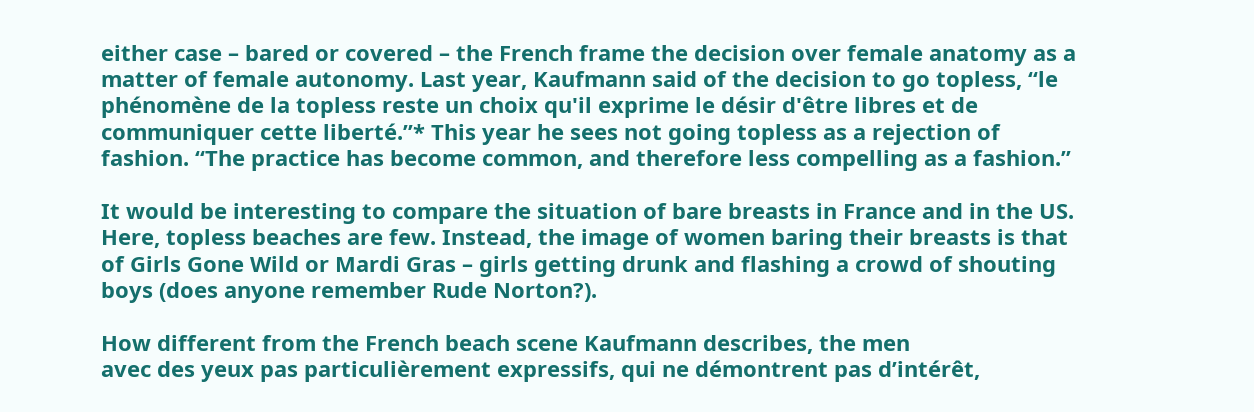either case – bared or covered – the French frame the decision over female anatomy as a matter of female autonomy. Last year, Kaufmann said of the decision to go topless, “le phénomène de la topless reste un choix qu'il exprime le désir d'être libres et de communiquer cette liberté.”* This year he sees not going topless as a rejection of fashion. “The practice has become common, and therefore less compelling as a fashion.”

It would be interesting to compare the situation of bare breasts in France and in the US. Here, topless beaches are few. Instead, the image of women baring their breasts is that of Girls Gone Wild or Mardi Gras – girls getting drunk and flashing a crowd of shouting boys (does anyone remember Rude Norton?).

How different from the French beach scene Kaufmann describes, the men
avec des yeux pas particulièrement expressifs, qui ne démontrent pas d’intérêt,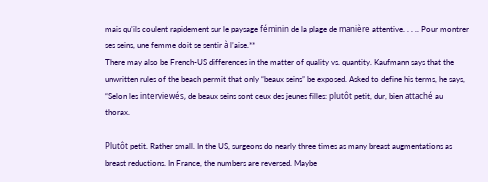mais qu’ils coulent rapidement sur le paysage féminin de la plage de manière attentive. . . .. Pour montrer ses seins, une femme doit se sentir à l’aise.**
There may also be French-US differences in the matter of quality vs. quantity. Kaufmann says that the unwritten rules of the beach permit that only “beaux seins” be exposed. Asked to define his terms, he says, “Selon les interviewés, de beaux seins sont ceux des jeunes filles: plutôt petit, dur, bien attaché au thorax.

Plutôt petit. Rather small. In the US, surgeons do nearly three times as many breast augmentations as breast reductions. In France, the numbers are reversed. Maybe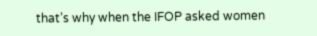that’s why when the IFOP asked women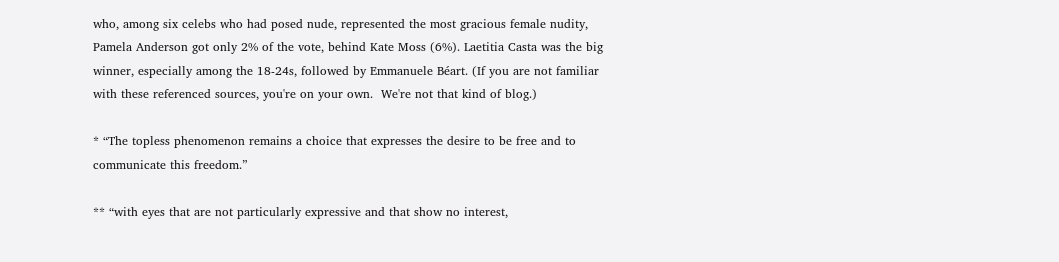who, among six celebs who had posed nude, represented the most gracious female nudity, Pamela Anderson got only 2% of the vote, behind Kate Moss (6%). Laetitia Casta was the big winner, especially among the 18-24s, followed by Emmanuele Béart. (If you are not familiar with these referenced sources, you're on your own.  We're not that kind of blog.)

* “The topless phenomenon remains a choice that expresses the desire to be free and to communicate this freedom.”

** “with eyes that are not particularly expressive and that show no interest,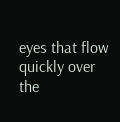eyes that flow quickly over the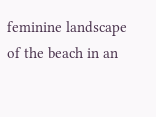feminine landscape of the beach in an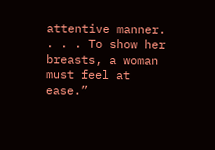attentive manner. . . . To show her breasts, a woman must feel at ease.”